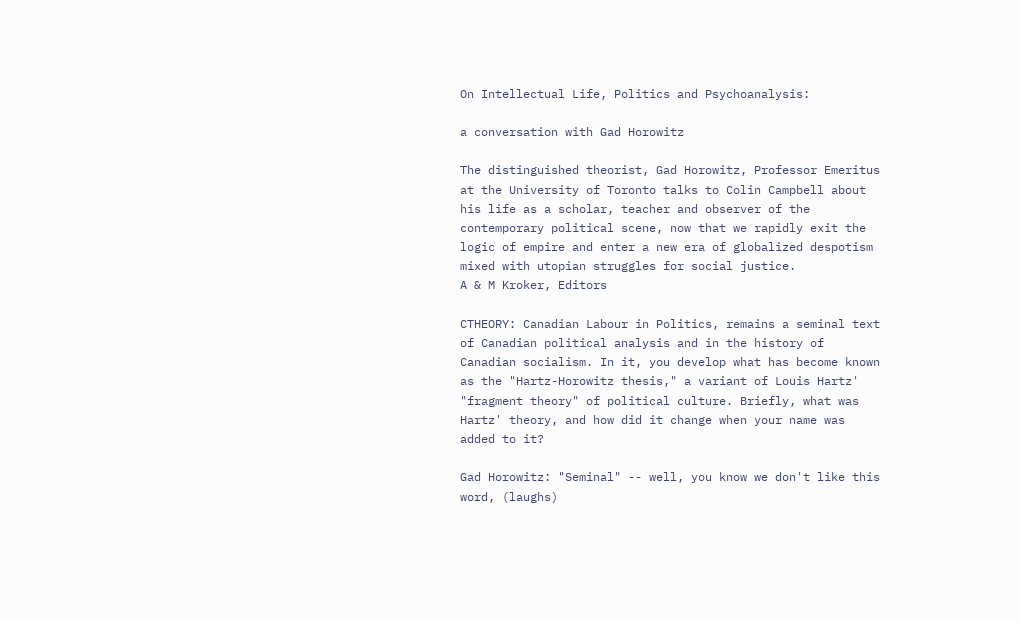On Intellectual Life, Politics and Psychoanalysis:

a conversation with Gad Horowitz

The distinguished theorist, Gad Horowitz, Professor Emeritus at the University of Toronto talks to Colin Campbell about his life as a scholar, teacher and observer of the contemporary political scene, now that we rapidly exit the logic of empire and enter a new era of globalized despotism mixed with utopian struggles for social justice.
A & M Kroker, Editors

CTHEORY: Canadian Labour in Politics, remains a seminal text of Canadian political analysis and in the history of Canadian socialism. In it, you develop what has become known as the "Hartz-Horowitz thesis," a variant of Louis Hartz' "fragment theory" of political culture. Briefly, what was Hartz' theory, and how did it change when your name was added to it?

Gad Horowitz: "Seminal" -- well, you know we don't like this word, (laughs)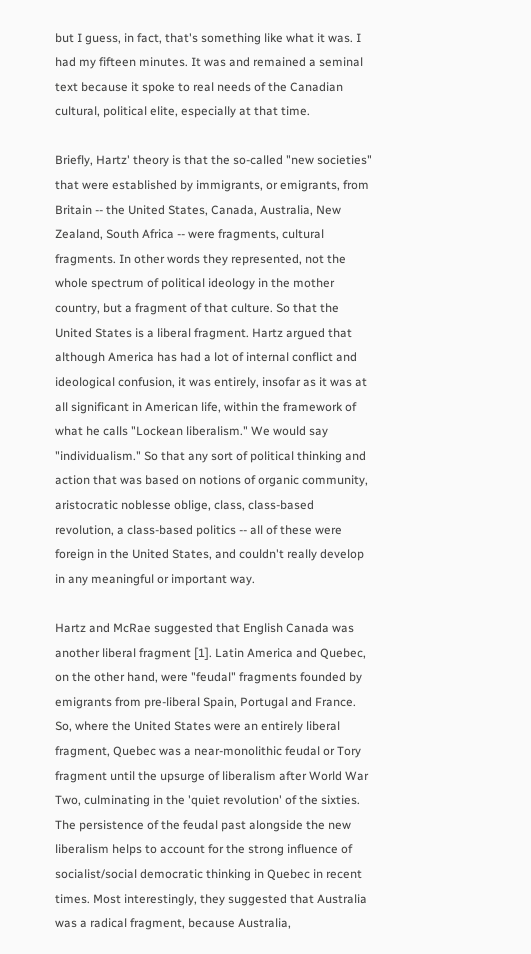but I guess, in fact, that's something like what it was. I had my fifteen minutes. It was and remained a seminal text because it spoke to real needs of the Canadian cultural, political elite, especially at that time.

Briefly, Hartz' theory is that the so-called "new societies" that were established by immigrants, or emigrants, from Britain -- the United States, Canada, Australia, New Zealand, South Africa -- were fragments, cultural fragments. In other words they represented, not the whole spectrum of political ideology in the mother country, but a fragment of that culture. So that the United States is a liberal fragment. Hartz argued that although America has had a lot of internal conflict and ideological confusion, it was entirely, insofar as it was at all significant in American life, within the framework of what he calls "Lockean liberalism." We would say "individualism." So that any sort of political thinking and action that was based on notions of organic community, aristocratic noblesse oblige, class, class-based revolution, a class-based politics -- all of these were foreign in the United States, and couldn't really develop in any meaningful or important way.

Hartz and McRae suggested that English Canada was another liberal fragment [1]. Latin America and Quebec, on the other hand, were "feudal" fragments founded by emigrants from pre-liberal Spain, Portugal and France. So, where the United States were an entirely liberal fragment, Quebec was a near-monolithic feudal or Tory fragment until the upsurge of liberalism after World War Two, culminating in the 'quiet revolution' of the sixties. The persistence of the feudal past alongside the new liberalism helps to account for the strong influence of socialist/social democratic thinking in Quebec in recent times. Most interestingly, they suggested that Australia was a radical fragment, because Australia,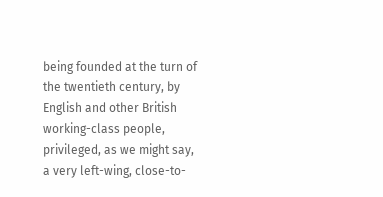being founded at the turn of the twentieth century, by English and other British working-class people, privileged, as we might say, a very left-wing, close-to-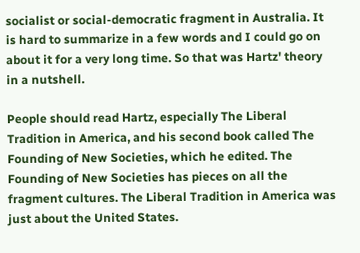socialist or social-democratic fragment in Australia. It is hard to summarize in a few words and I could go on about it for a very long time. So that was Hartz' theory in a nutshell.

People should read Hartz, especially The Liberal Tradition in America, and his second book called The Founding of New Societies, which he edited. The Founding of New Societies has pieces on all the fragment cultures. The Liberal Tradition in America was just about the United States.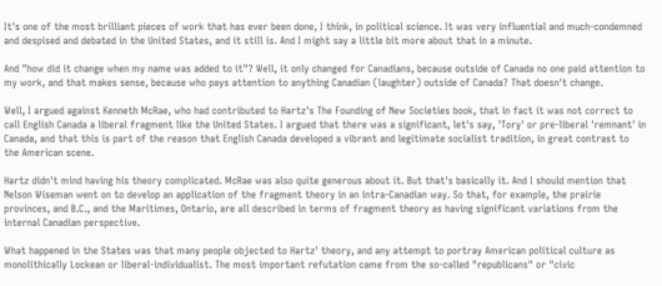It's one of the most brilliant pieces of work that has ever been done, I think, in political science. It was very influential and much-condemned and despised and debated in the United States, and it still is. And I might say a little bit more about that in a minute.

And "how did it change when my name was added to it"? Well, it only changed for Canadians, because outside of Canada no one paid attention to my work, and that makes sense, because who pays attention to anything Canadian (laughter) outside of Canada? That doesn't change.

Well, I argued against Kenneth McRae, who had contributed to Hartz's The Founding of New Societies book, that in fact it was not correct to call English Canada a liberal fragment like the United States. I argued that there was a significant, let's say, 'Tory' or pre-liberal 'remnant' in Canada, and that this is part of the reason that English Canada developed a vibrant and legitimate socialist tradition, in great contrast to the American scene.

Hartz didn't mind having his theory complicated. McRae was also quite generous about it. But that's basically it. And I should mention that Nelson Wiseman went on to develop an application of the fragment theory in an intra-Canadian way. So that, for example, the prairie provinces, and B.C., and the Maritimes, Ontario, are all described in terms of fragment theory as having significant variations from the internal Canadian perspective.

What happened in the States was that many people objected to Hartz' theory, and any attempt to portray American political culture as monolithically Lockean or liberal-individualist. The most important refutation came from the so-called "republicans" or "civic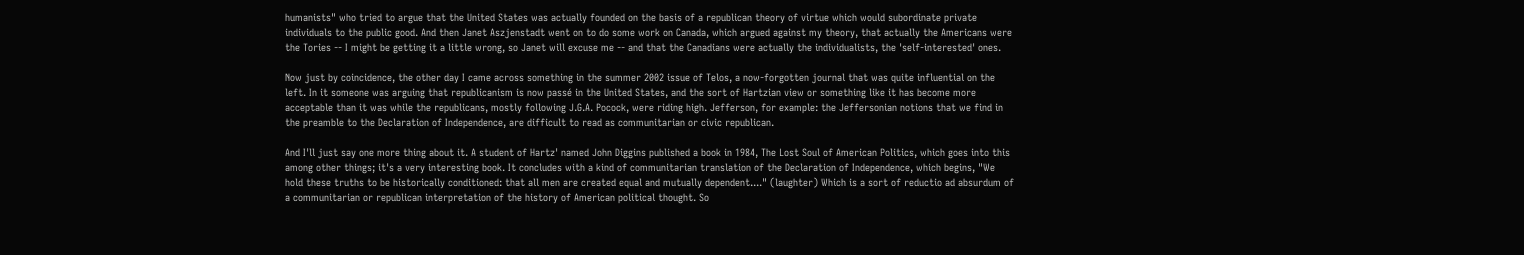humanists" who tried to argue that the United States was actually founded on the basis of a republican theory of virtue which would subordinate private individuals to the public good. And then Janet Aszjenstadt went on to do some work on Canada, which argued against my theory, that actually the Americans were the Tories -- I might be getting it a little wrong, so Janet will excuse me -- and that the Canadians were actually the individualists, the 'self-interested' ones.

Now just by coincidence, the other day I came across something in the summer 2002 issue of Telos, a now-forgotten journal that was quite influential on the left. In it someone was arguing that republicanism is now passé in the United States, and the sort of Hartzian view or something like it has become more acceptable than it was while the republicans, mostly following J.G.A. Pocock, were riding high. Jefferson, for example: the Jeffersonian notions that we find in the preamble to the Declaration of Independence, are difficult to read as communitarian or civic republican.

And I'll just say one more thing about it. A student of Hartz' named John Diggins published a book in 1984, The Lost Soul of American Politics, which goes into this among other things; it's a very interesting book. It concludes with a kind of communitarian translation of the Declaration of Independence, which begins, "We hold these truths to be historically conditioned: that all men are created equal and mutually dependent...." (laughter) Which is a sort of reductio ad absurdum of a communitarian or republican interpretation of the history of American political thought. So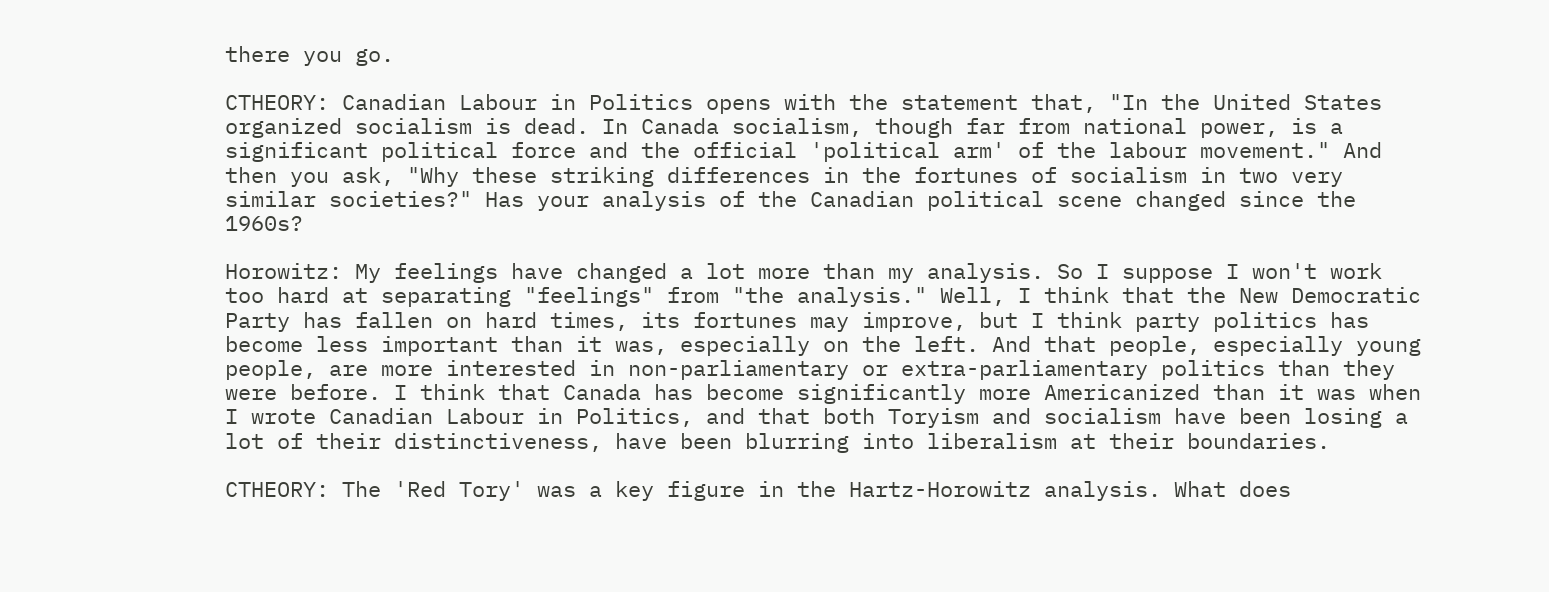there you go.

CTHEORY: Canadian Labour in Politics opens with the statement that, "In the United States organized socialism is dead. In Canada socialism, though far from national power, is a significant political force and the official 'political arm' of the labour movement." And then you ask, "Why these striking differences in the fortunes of socialism in two very similar societies?" Has your analysis of the Canadian political scene changed since the 1960s?

Horowitz: My feelings have changed a lot more than my analysis. So I suppose I won't work too hard at separating "feelings" from "the analysis." Well, I think that the New Democratic Party has fallen on hard times, its fortunes may improve, but I think party politics has become less important than it was, especially on the left. And that people, especially young people, are more interested in non-parliamentary or extra-parliamentary politics than they were before. I think that Canada has become significantly more Americanized than it was when I wrote Canadian Labour in Politics, and that both Toryism and socialism have been losing a lot of their distinctiveness, have been blurring into liberalism at their boundaries.

CTHEORY: The 'Red Tory' was a key figure in the Hartz-Horowitz analysis. What does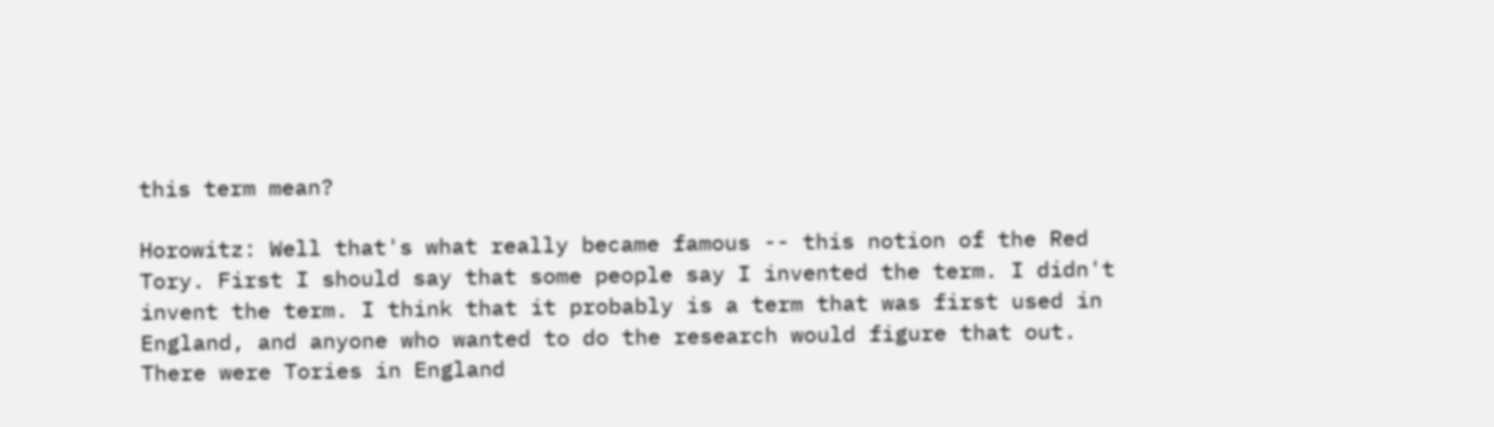this term mean?

Horowitz: Well that's what really became famous -- this notion of the Red Tory. First I should say that some people say I invented the term. I didn't invent the term. I think that it probably is a term that was first used in England, and anyone who wanted to do the research would figure that out. There were Tories in England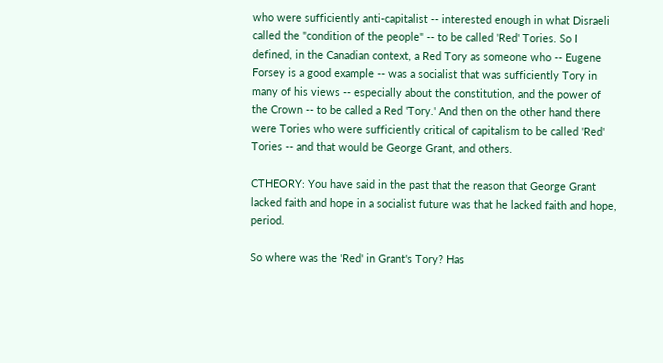who were sufficiently anti-capitalist -- interested enough in what Disraeli called the "condition of the people" -- to be called 'Red' Tories. So I defined, in the Canadian context, a Red Tory as someone who -- Eugene Forsey is a good example -- was a socialist that was sufficiently Tory in many of his views -- especially about the constitution, and the power of the Crown -- to be called a Red 'Tory.' And then on the other hand there were Tories who were sufficiently critical of capitalism to be called 'Red' Tories -- and that would be George Grant, and others.

CTHEORY: You have said in the past that the reason that George Grant lacked faith and hope in a socialist future was that he lacked faith and hope, period.

So where was the 'Red' in Grant's Tory? Has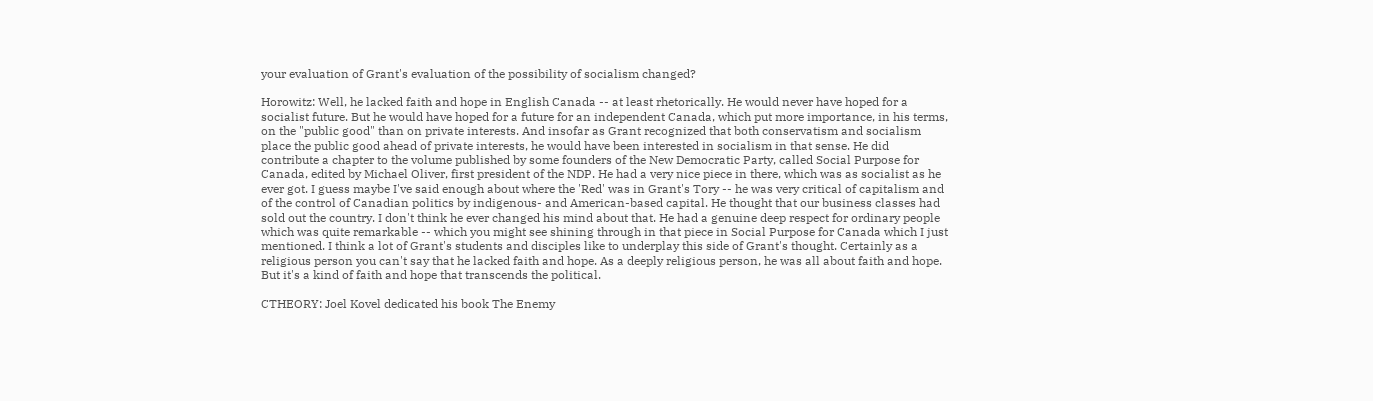your evaluation of Grant's evaluation of the possibility of socialism changed?

Horowitz: Well, he lacked faith and hope in English Canada -- at least rhetorically. He would never have hoped for a socialist future. But he would have hoped for a future for an independent Canada, which put more importance, in his terms, on the "public good" than on private interests. And insofar as Grant recognized that both conservatism and socialism place the public good ahead of private interests, he would have been interested in socialism in that sense. He did contribute a chapter to the volume published by some founders of the New Democratic Party, called Social Purpose for Canada, edited by Michael Oliver, first president of the NDP. He had a very nice piece in there, which was as socialist as he ever got. I guess maybe I've said enough about where the 'Red' was in Grant's Tory -- he was very critical of capitalism and of the control of Canadian politics by indigenous- and American-based capital. He thought that our business classes had sold out the country. I don't think he ever changed his mind about that. He had a genuine deep respect for ordinary people which was quite remarkable -- which you might see shining through in that piece in Social Purpose for Canada which I just mentioned. I think a lot of Grant's students and disciples like to underplay this side of Grant's thought. Certainly as a religious person you can't say that he lacked faith and hope. As a deeply religious person, he was all about faith and hope. But it's a kind of faith and hope that transcends the political.

CTHEORY: Joel Kovel dedicated his book The Enemy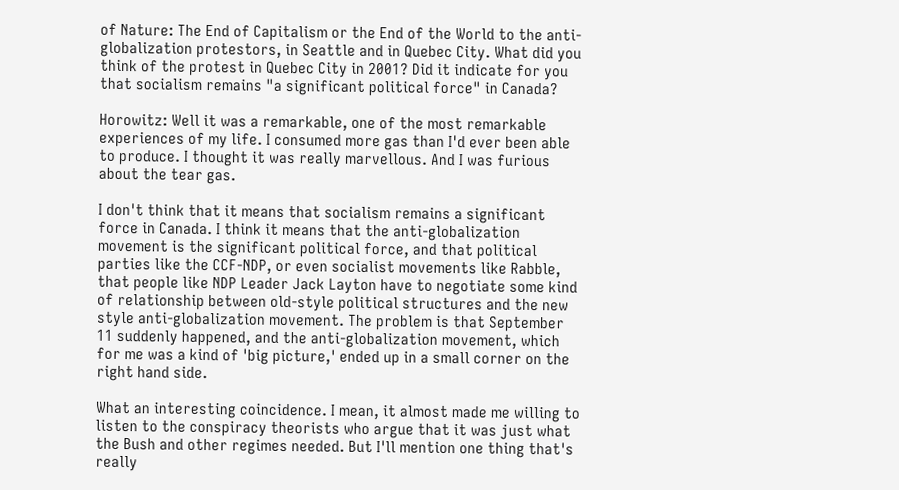of Nature: The End of Capitalism or the End of the World to the anti-globalization protestors, in Seattle and in Quebec City. What did you think of the protest in Quebec City in 2001? Did it indicate for you that socialism remains "a significant political force" in Canada?

Horowitz: Well it was a remarkable, one of the most remarkable experiences of my life. I consumed more gas than I'd ever been able to produce. I thought it was really marvellous. And I was furious about the tear gas.

I don't think that it means that socialism remains a significant force in Canada. I think it means that the anti-globalization movement is the significant political force, and that political parties like the CCF-NDP, or even socialist movements like Rabble, that people like NDP Leader Jack Layton have to negotiate some kind of relationship between old-style political structures and the new style anti-globalization movement. The problem is that September 11 suddenly happened, and the anti-globalization movement, which for me was a kind of 'big picture,' ended up in a small corner on the right hand side.

What an interesting coincidence. I mean, it almost made me willing to listen to the conspiracy theorists who argue that it was just what the Bush and other regimes needed. But I'll mention one thing that's really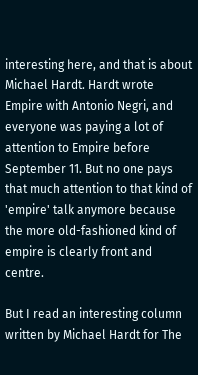interesting here, and that is about Michael Hardt. Hardt wrote Empire with Antonio Negri, and everyone was paying a lot of attention to Empire before September 11. But no one pays that much attention to that kind of 'empire' talk anymore because the more old-fashioned kind of empire is clearly front and centre.

But I read an interesting column written by Michael Hardt for The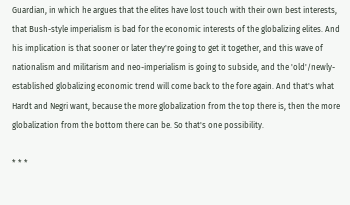Guardian, in which he argues that the elites have lost touch with their own best interests, that Bush-style imperialism is bad for the economic interests of the globalizing elites. And his implication is that sooner or later they're going to get it together, and this wave of nationalism and militarism and neo-imperialism is going to subside, and the 'old'/newly-established globalizing economic trend will come back to the fore again. And that's what Hardt and Negri want, because the more globalization from the top there is, then the more globalization from the bottom there can be. So that's one possibility.

* * *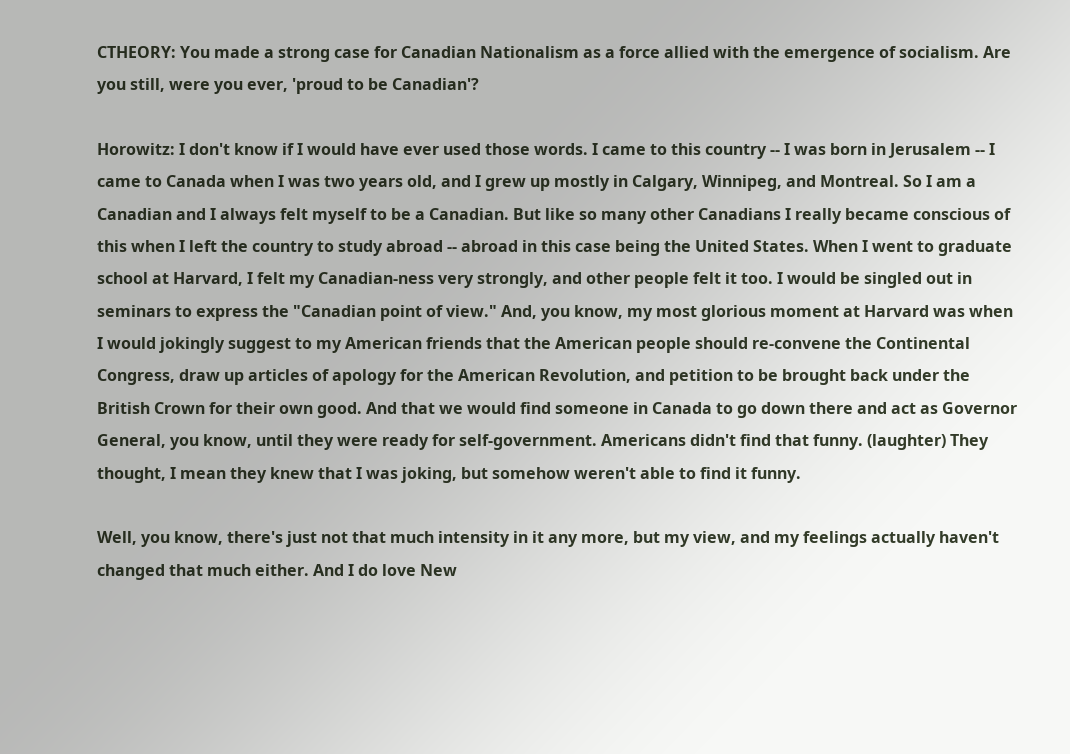CTHEORY: You made a strong case for Canadian Nationalism as a force allied with the emergence of socialism. Are you still, were you ever, 'proud to be Canadian'?

Horowitz: I don't know if I would have ever used those words. I came to this country -- I was born in Jerusalem -- I came to Canada when I was two years old, and I grew up mostly in Calgary, Winnipeg, and Montreal. So I am a Canadian and I always felt myself to be a Canadian. But like so many other Canadians I really became conscious of this when I left the country to study abroad -- abroad in this case being the United States. When I went to graduate school at Harvard, I felt my Canadian-ness very strongly, and other people felt it too. I would be singled out in seminars to express the "Canadian point of view." And, you know, my most glorious moment at Harvard was when I would jokingly suggest to my American friends that the American people should re-convene the Continental Congress, draw up articles of apology for the American Revolution, and petition to be brought back under the British Crown for their own good. And that we would find someone in Canada to go down there and act as Governor General, you know, until they were ready for self-government. Americans didn't find that funny. (laughter) They thought, I mean they knew that I was joking, but somehow weren't able to find it funny.

Well, you know, there's just not that much intensity in it any more, but my view, and my feelings actually haven't changed that much either. And I do love New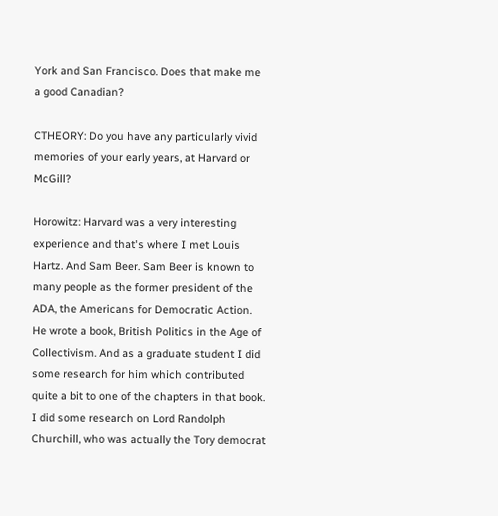York and San Francisco. Does that make me a good Canadian?

CTHEORY: Do you have any particularly vivid memories of your early years, at Harvard or McGill?

Horowitz: Harvard was a very interesting experience and that's where I met Louis Hartz. And Sam Beer. Sam Beer is known to many people as the former president of the ADA, the Americans for Democratic Action. He wrote a book, British Politics in the Age of Collectivism. And as a graduate student I did some research for him which contributed quite a bit to one of the chapters in that book. I did some research on Lord Randolph Churchill, who was actually the Tory democrat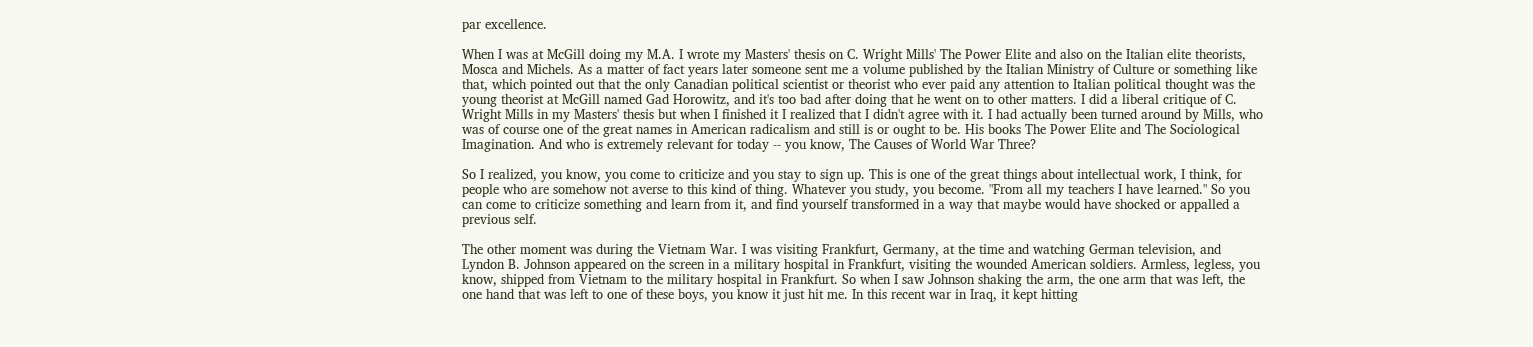par excellence.

When I was at McGill doing my M.A. I wrote my Masters' thesis on C. Wright Mills' The Power Elite and also on the Italian elite theorists, Mosca and Michels. As a matter of fact years later someone sent me a volume published by the Italian Ministry of Culture or something like that, which pointed out that the only Canadian political scientist or theorist who ever paid any attention to Italian political thought was the young theorist at McGill named Gad Horowitz, and it's too bad after doing that he went on to other matters. I did a liberal critique of C. Wright Mills in my Masters' thesis but when I finished it I realized that I didn't agree with it. I had actually been turned around by Mills, who was of course one of the great names in American radicalism and still is or ought to be. His books The Power Elite and The Sociological Imagination. And who is extremely relevant for today -- you know, The Causes of World War Three?

So I realized, you know, you come to criticize and you stay to sign up. This is one of the great things about intellectual work, I think, for people who are somehow not averse to this kind of thing. Whatever you study, you become. "From all my teachers I have learned." So you can come to criticize something and learn from it, and find yourself transformed in a way that maybe would have shocked or appalled a previous self.

The other moment was during the Vietnam War. I was visiting Frankfurt, Germany, at the time and watching German television, and Lyndon B. Johnson appeared on the screen in a military hospital in Frankfurt, visiting the wounded American soldiers. Armless, legless, you know, shipped from Vietnam to the military hospital in Frankfurt. So when I saw Johnson shaking the arm, the one arm that was left, the one hand that was left to one of these boys, you know it just hit me. In this recent war in Iraq, it kept hitting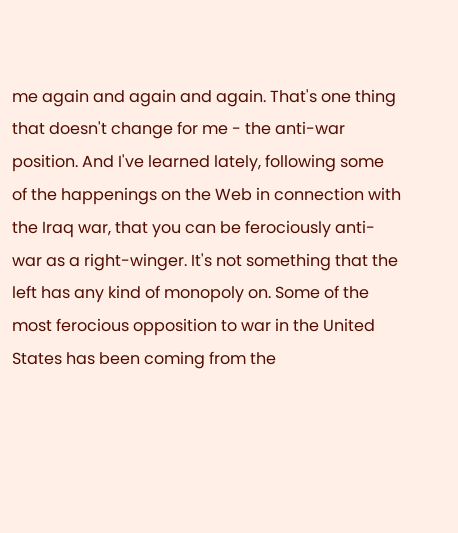me again and again and again. That's one thing that doesn't change for me - the anti-war position. And I've learned lately, following some of the happenings on the Web in connection with the Iraq war, that you can be ferociously anti-war as a right-winger. It's not something that the left has any kind of monopoly on. Some of the most ferocious opposition to war in the United States has been coming from the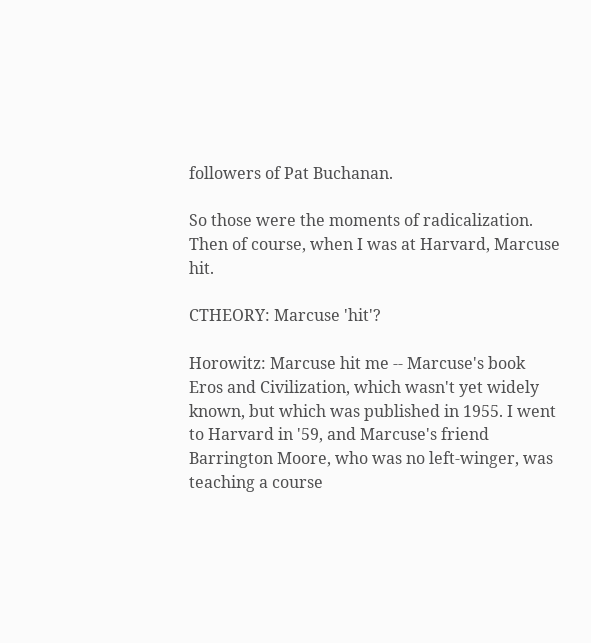followers of Pat Buchanan.

So those were the moments of radicalization. Then of course, when I was at Harvard, Marcuse hit.

CTHEORY: Marcuse 'hit'?

Horowitz: Marcuse hit me -- Marcuse's book Eros and Civilization, which wasn't yet widely known, but which was published in 1955. I went to Harvard in '59, and Marcuse's friend Barrington Moore, who was no left-winger, was teaching a course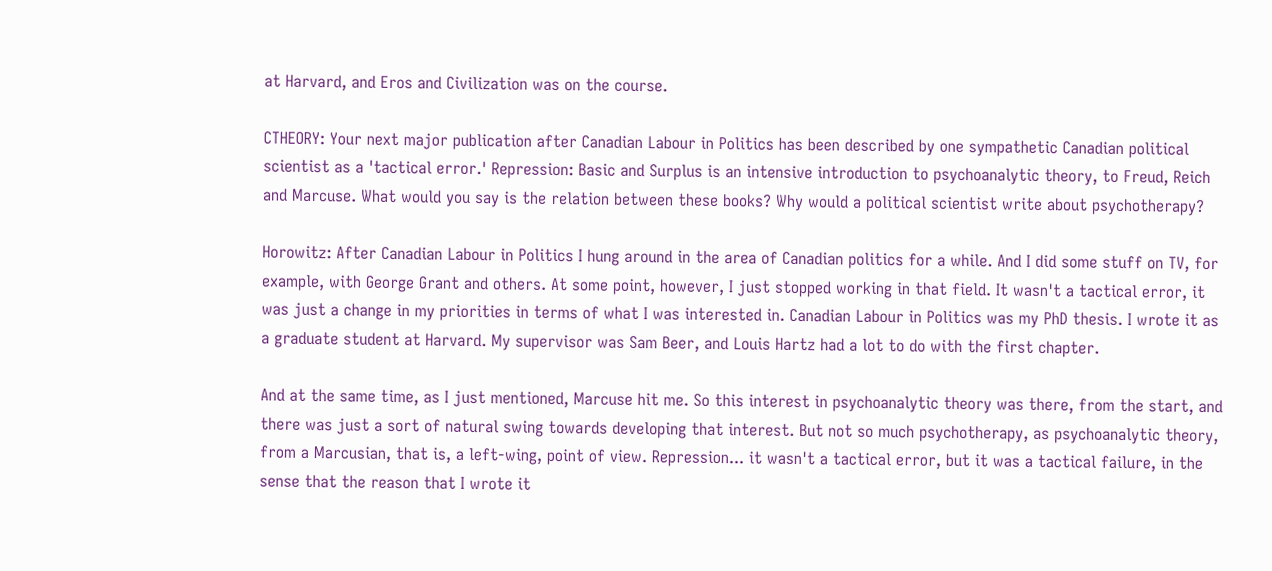at Harvard, and Eros and Civilization was on the course.

CTHEORY: Your next major publication after Canadian Labour in Politics has been described by one sympathetic Canadian political scientist as a 'tactical error.' Repression: Basic and Surplus is an intensive introduction to psychoanalytic theory, to Freud, Reich and Marcuse. What would you say is the relation between these books? Why would a political scientist write about psychotherapy?

Horowitz: After Canadian Labour in Politics I hung around in the area of Canadian politics for a while. And I did some stuff on TV, for example, with George Grant and others. At some point, however, I just stopped working in that field. It wasn't a tactical error, it was just a change in my priorities in terms of what I was interested in. Canadian Labour in Politics was my PhD thesis. I wrote it as a graduate student at Harvard. My supervisor was Sam Beer, and Louis Hartz had a lot to do with the first chapter.

And at the same time, as I just mentioned, Marcuse hit me. So this interest in psychoanalytic theory was there, from the start, and there was just a sort of natural swing towards developing that interest. But not so much psychotherapy, as psychoanalytic theory, from a Marcusian, that is, a left-wing, point of view. Repression... it wasn't a tactical error, but it was a tactical failure, in the sense that the reason that I wrote it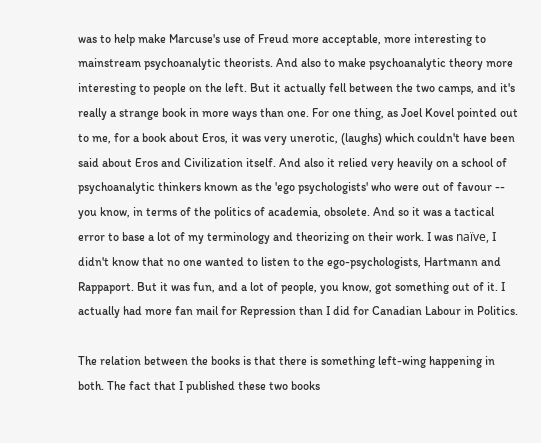was to help make Marcuse's use of Freud more acceptable, more interesting to mainstream psychoanalytic theorists. And also to make psychoanalytic theory more interesting to people on the left. But it actually fell between the two camps, and it's really a strange book in more ways than one. For one thing, as Joel Kovel pointed out to me, for a book about Eros, it was very unerotic, (laughs) which couldn't have been said about Eros and Civilization itself. And also it relied very heavily on a school of psychoanalytic thinkers known as the 'ego psychologists' who were out of favour -- you know, in terms of the politics of academia, obsolete. And so it was a tactical error to base a lot of my terminology and theorizing on their work. I was naïve, I didn't know that no one wanted to listen to the ego-psychologists, Hartmann and Rappaport. But it was fun, and a lot of people, you know, got something out of it. I actually had more fan mail for Repression than I did for Canadian Labour in Politics.

The relation between the books is that there is something left-wing happening in both. The fact that I published these two books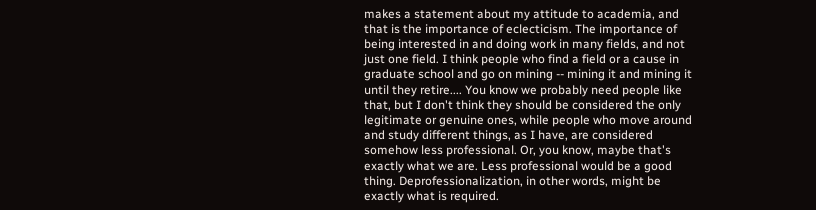makes a statement about my attitude to academia, and that is the importance of eclecticism. The importance of being interested in and doing work in many fields, and not just one field. I think people who find a field or a cause in graduate school and go on mining -- mining it and mining it until they retire.... You know we probably need people like that, but I don't think they should be considered the only legitimate or genuine ones, while people who move around and study different things, as I have, are considered somehow less professional. Or, you know, maybe that's exactly what we are. Less professional would be a good thing. Deprofessionalization, in other words, might be exactly what is required.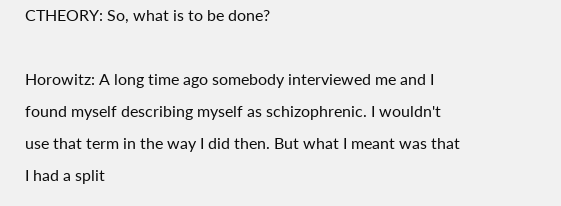CTHEORY: So, what is to be done?

Horowitz: A long time ago somebody interviewed me and I found myself describing myself as schizophrenic. I wouldn't use that term in the way I did then. But what I meant was that I had a split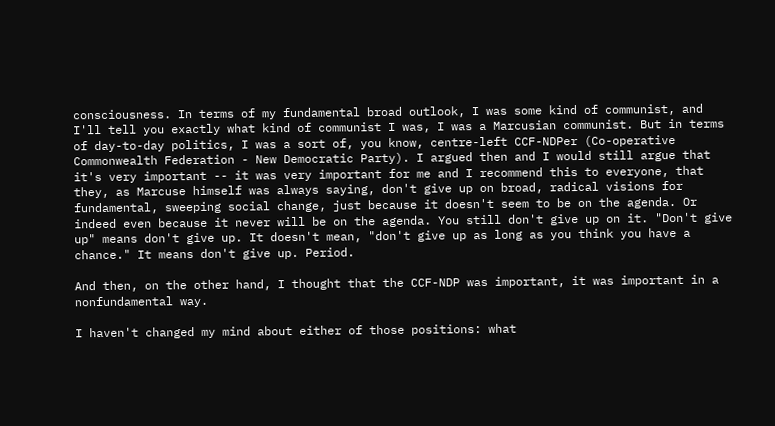consciousness. In terms of my fundamental broad outlook, I was some kind of communist, and I'll tell you exactly what kind of communist I was, I was a Marcusian communist. But in terms of day-to-day politics, I was a sort of, you know, centre-left CCF-NDPer (Co-operative Commonwealth Federation - New Democratic Party). I argued then and I would still argue that it's very important -- it was very important for me and I recommend this to everyone, that they, as Marcuse himself was always saying, don't give up on broad, radical visions for fundamental, sweeping social change, just because it doesn't seem to be on the agenda. Or indeed even because it never will be on the agenda. You still don't give up on it. "Don't give up" means don't give up. It doesn't mean, "don't give up as long as you think you have a chance." It means don't give up. Period.

And then, on the other hand, I thought that the CCF-NDP was important, it was important in a nonfundamental way.

I haven't changed my mind about either of those positions: what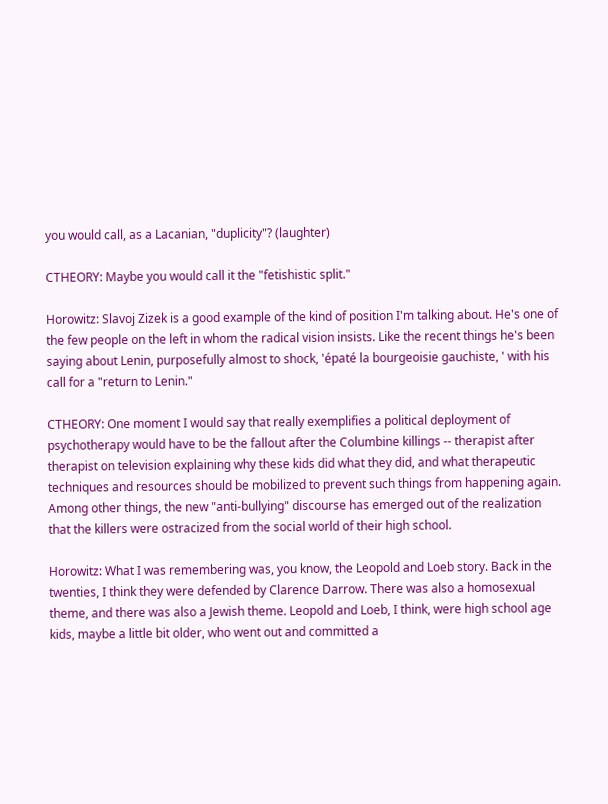you would call, as a Lacanian, "duplicity"? (laughter)

CTHEORY: Maybe you would call it the "fetishistic split."

Horowitz: Slavoj Zizek is a good example of the kind of position I'm talking about. He's one of the few people on the left in whom the radical vision insists. Like the recent things he's been saying about Lenin, purposefully almost to shock, 'épaté la bourgeoisie gauchiste, ' with his call for a "return to Lenin."

CTHEORY: One moment I would say that really exemplifies a political deployment of psychotherapy would have to be the fallout after the Columbine killings -- therapist after therapist on television explaining why these kids did what they did, and what therapeutic techniques and resources should be mobilized to prevent such things from happening again. Among other things, the new "anti-bullying" discourse has emerged out of the realization that the killers were ostracized from the social world of their high school.

Horowitz: What I was remembering was, you know, the Leopold and Loeb story. Back in the twenties, I think they were defended by Clarence Darrow. There was also a homosexual theme, and there was also a Jewish theme. Leopold and Loeb, I think, were high school age kids, maybe a little bit older, who went out and committed a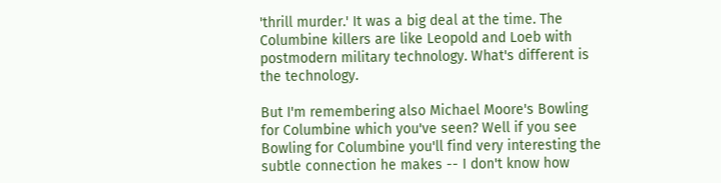'thrill murder.' It was a big deal at the time. The Columbine killers are like Leopold and Loeb with postmodern military technology. What's different is the technology.

But I'm remembering also Michael Moore's Bowling for Columbine which you've seen? Well if you see Bowling for Columbine you'll find very interesting the subtle connection he makes -- I don't know how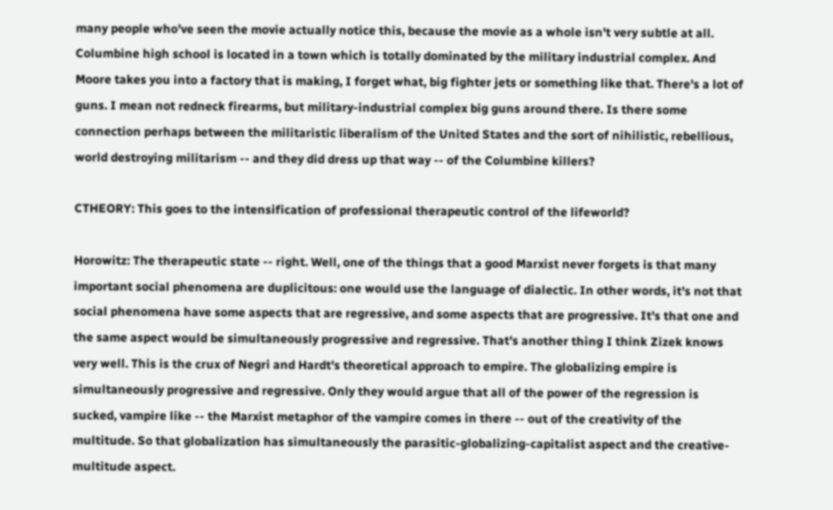many people who've seen the movie actually notice this, because the movie as a whole isn't very subtle at all. Columbine high school is located in a town which is totally dominated by the military industrial complex. And Moore takes you into a factory that is making, I forget what, big fighter jets or something like that. There's a lot of guns. I mean not redneck firearms, but military-industrial complex big guns around there. Is there some connection perhaps between the militaristic liberalism of the United States and the sort of nihilistic, rebellious, world destroying militarism -- and they did dress up that way -- of the Columbine killers?

CTHEORY: This goes to the intensification of professional therapeutic control of the lifeworld?

Horowitz: The therapeutic state -- right. Well, one of the things that a good Marxist never forgets is that many important social phenomena are duplicitous: one would use the language of dialectic. In other words, it's not that social phenomena have some aspects that are regressive, and some aspects that are progressive. It's that one and the same aspect would be simultaneously progressive and regressive. That's another thing I think Zizek knows very well. This is the crux of Negri and Hardt's theoretical approach to empire. The globalizing empire is simultaneously progressive and regressive. Only they would argue that all of the power of the regression is sucked, vampire like -- the Marxist metaphor of the vampire comes in there -- out of the creativity of the multitude. So that globalization has simultaneously the parasitic-globalizing-capitalist aspect and the creative-multitude aspect.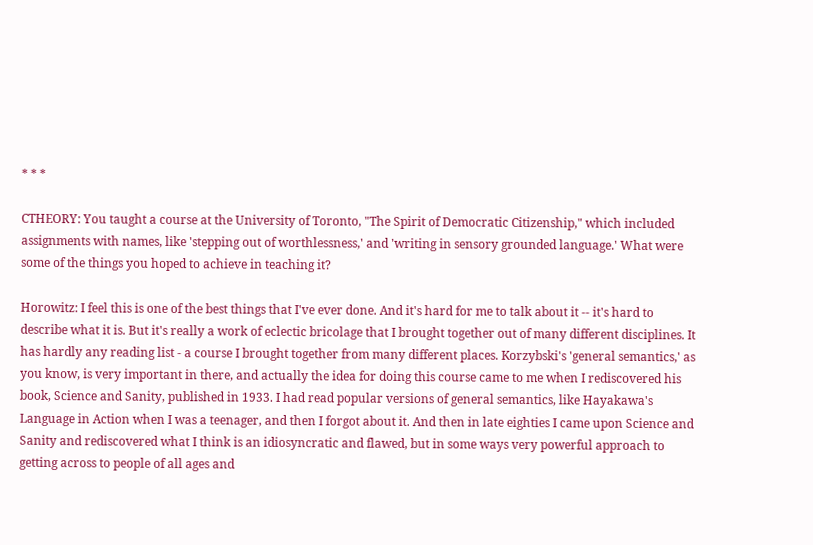* * *

CTHEORY: You taught a course at the University of Toronto, "The Spirit of Democratic Citizenship," which included assignments with names, like 'stepping out of worthlessness,' and 'writing in sensory grounded language.' What were some of the things you hoped to achieve in teaching it?

Horowitz: I feel this is one of the best things that I've ever done. And it's hard for me to talk about it -- it's hard to describe what it is. But it's really a work of eclectic bricolage that I brought together out of many different disciplines. It has hardly any reading list - a course I brought together from many different places. Korzybski's 'general semantics,' as you know, is very important in there, and actually the idea for doing this course came to me when I rediscovered his book, Science and Sanity, published in 1933. I had read popular versions of general semantics, like Hayakawa's Language in Action when I was a teenager, and then I forgot about it. And then in late eighties I came upon Science and Sanity and rediscovered what I think is an idiosyncratic and flawed, but in some ways very powerful approach to getting across to people of all ages and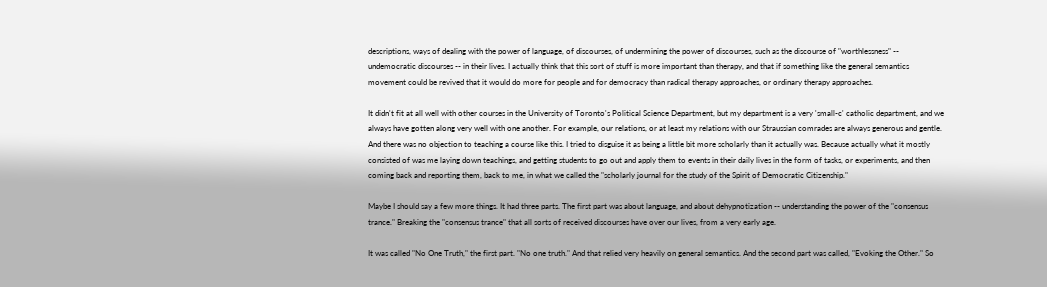descriptions, ways of dealing with the power of language, of discourses, of undermining the power of discourses, such as the discourse of "worthlessness" -- undemocratic discourses -- in their lives. I actually think that this sort of stuff is more important than therapy, and that if something like the general semantics movement could be revived that it would do more for people and for democracy than radical therapy approaches, or ordinary therapy approaches.

It didn't fit at all well with other courses in the University of Toronto's Political Science Department, but my department is a very 'small-c' catholic department, and we always have gotten along very well with one another. For example, our relations, or at least my relations with our Straussian comrades are always generous and gentle. And there was no objection to teaching a course like this. I tried to disguise it as being a little bit more scholarly than it actually was. Because actually what it mostly consisted of was me laying down teachings, and getting students to go out and apply them to events in their daily lives in the form of tasks, or experiments, and then coming back and reporting them, back to me, in what we called the "scholarly journal for the study of the Spirit of Democratic Citizenship."

Maybe I should say a few more things. It had three parts. The first part was about language, and about dehypnotization -- understanding the power of the "consensus trance." Breaking the "consensus trance" that all sorts of received discourses have over our lives, from a very early age.

It was called "No One Truth," the first part. "No one truth." And that relied very heavily on general semantics. And the second part was called, "Evoking the Other." So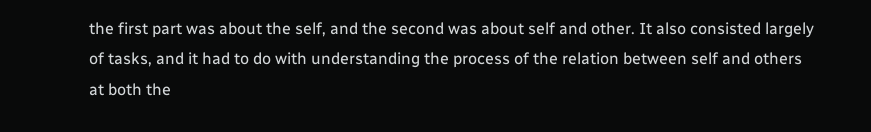the first part was about the self, and the second was about self and other. It also consisted largely of tasks, and it had to do with understanding the process of the relation between self and others at both the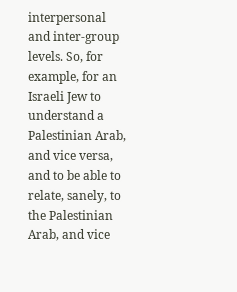interpersonal and inter-group levels. So, for example, for an Israeli Jew to understand a Palestinian Arab, and vice versa, and to be able to relate, sanely, to the Palestinian Arab, and vice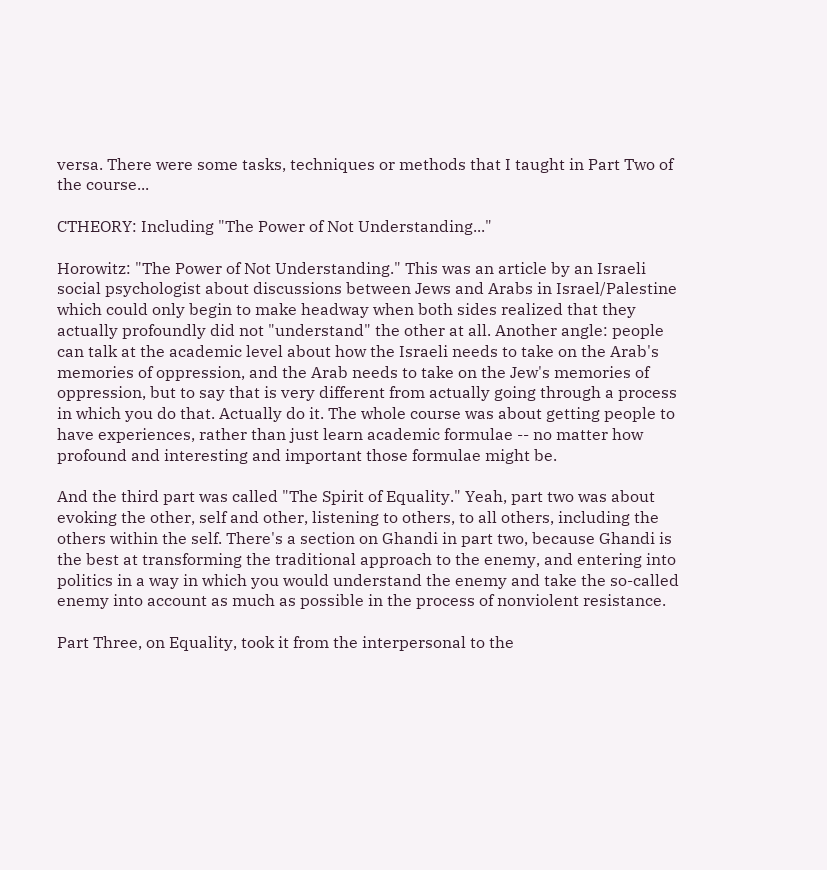versa. There were some tasks, techniques or methods that I taught in Part Two of the course...

CTHEORY: Including "The Power of Not Understanding..."

Horowitz: "The Power of Not Understanding." This was an article by an Israeli social psychologist about discussions between Jews and Arabs in Israel/Palestine which could only begin to make headway when both sides realized that they actually profoundly did not "understand" the other at all. Another angle: people can talk at the academic level about how the Israeli needs to take on the Arab's memories of oppression, and the Arab needs to take on the Jew's memories of oppression, but to say that is very different from actually going through a process in which you do that. Actually do it. The whole course was about getting people to have experiences, rather than just learn academic formulae -- no matter how profound and interesting and important those formulae might be.

And the third part was called "The Spirit of Equality." Yeah, part two was about evoking the other, self and other, listening to others, to all others, including the others within the self. There's a section on Ghandi in part two, because Ghandi is the best at transforming the traditional approach to the enemy, and entering into politics in a way in which you would understand the enemy and take the so-called enemy into account as much as possible in the process of nonviolent resistance.

Part Three, on Equality, took it from the interpersonal to the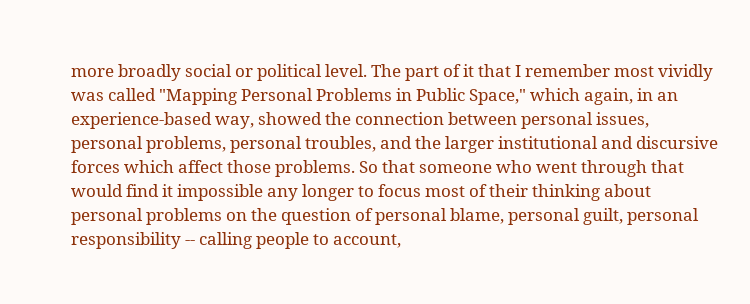more broadly social or political level. The part of it that I remember most vividly was called "Mapping Personal Problems in Public Space," which again, in an experience-based way, showed the connection between personal issues, personal problems, personal troubles, and the larger institutional and discursive forces which affect those problems. So that someone who went through that would find it impossible any longer to focus most of their thinking about personal problems on the question of personal blame, personal guilt, personal responsibility -- calling people to account,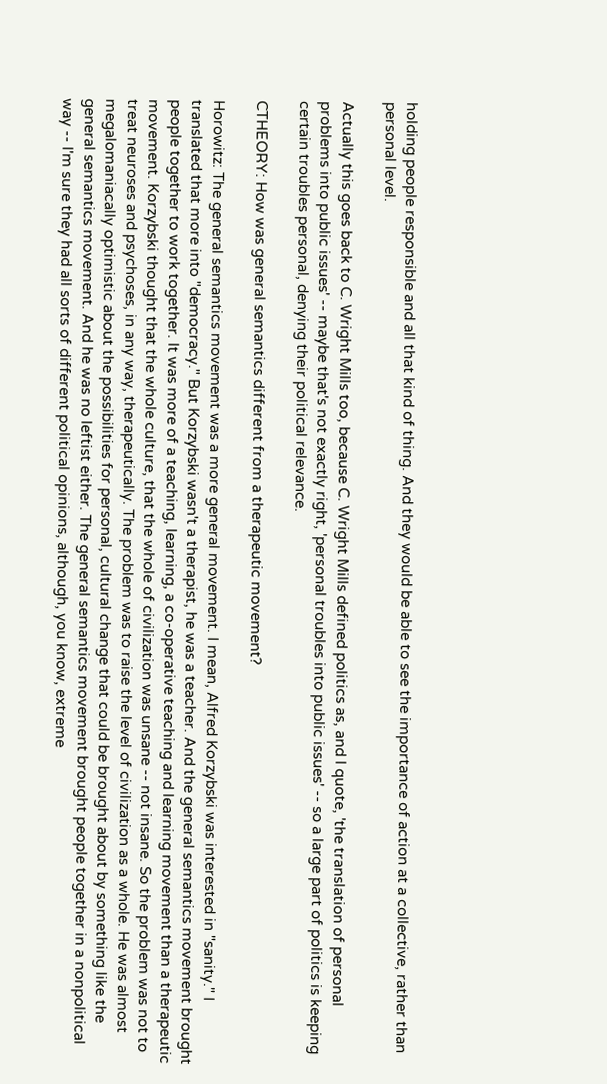holding people responsible and all that kind of thing. And they would be able to see the importance of action at a collective, rather than personal level.

Actually this goes back to C. Wright Mills too, because C. Wright Mills defined politics as, and I quote, 'the translation of personal problems into public issues' -- maybe that's not exactly right, 'personal troubles into public issues' -- so a large part of politics is keeping certain troubles personal, denying their political relevance.

CTHEORY: How was general semantics different from a therapeutic movement?

Horowitz: The general semantics movement was a more general movement. I mean, Alfred Korzybski was interested in "sanity." I translated that more into "democracy." But Korzybski wasn't a therapist, he was a teacher. And the general semantics movement brought people together to work together. It was more of a teaching, learning, a co-operative teaching and learning movement than a therapeutic movement. Korzybski thought that the whole culture, that the whole of civilization was unsane -- not insane. So the problem was not to treat neuroses and psychoses, in any way, therapeutically. The problem was to raise the level of civilization as a whole. He was almost megalomaniacally optimistic about the possibilities for personal, cultural change that could be brought about by something like the general semantics movement. And he was no leftist either. The general semantics movement brought people together in a nonpolitical way -- I'm sure they had all sorts of different political opinions, although, you know, extreme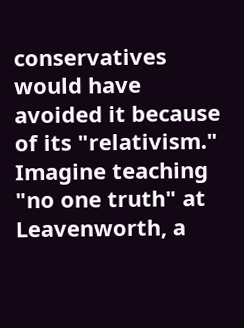conservatives would have avoided it because of its "relativism." Imagine teaching "no one truth" at Leavenworth, a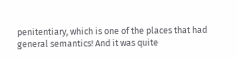penitentiary, which is one of the places that had general semantics! And it was quite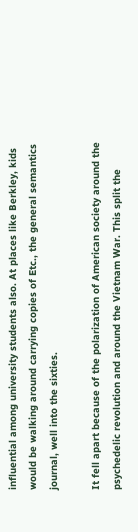influential among university students also. At places like Berkley, kids would be walking around carrying copies of Etc., the general semantics journal, well into the sixties.

It fell apart because of the polarization of American society around the psychedelic revolution and around the Vietnam War. This split the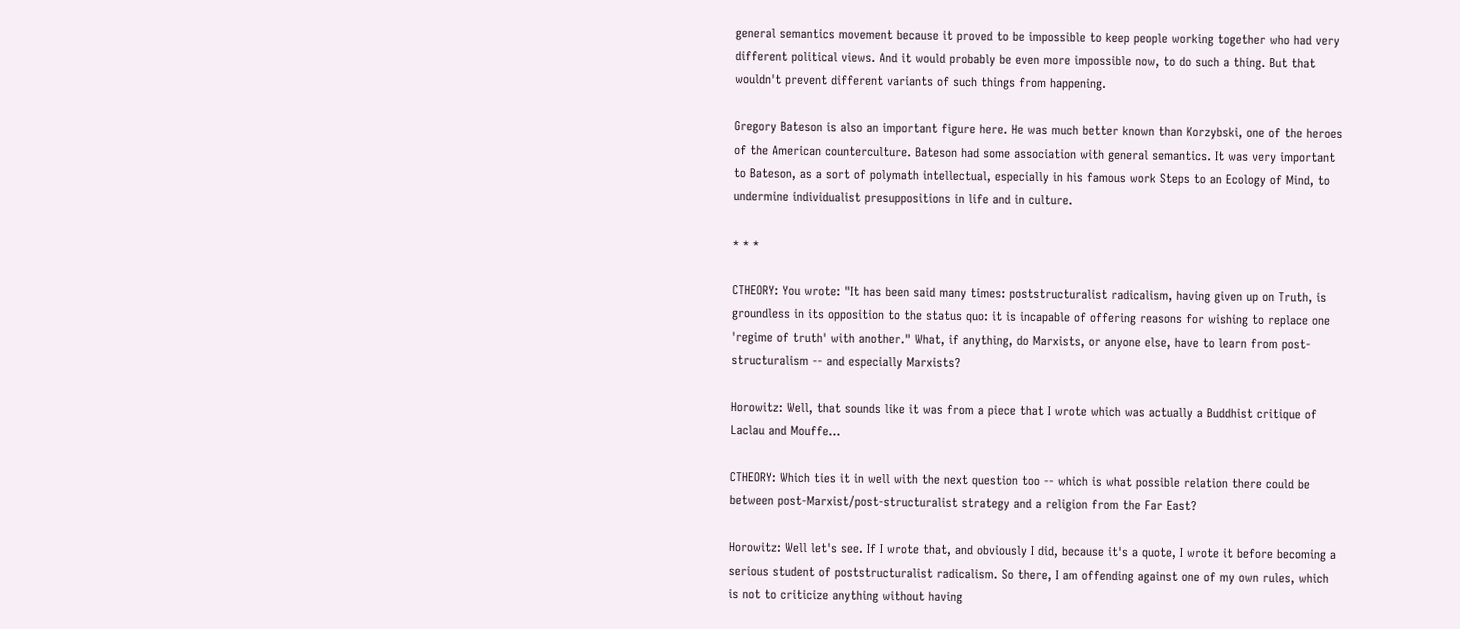general semantics movement because it proved to be impossible to keep people working together who had very different political views. And it would probably be even more impossible now, to do such a thing. But that wouldn't prevent different variants of such things from happening.

Gregory Bateson is also an important figure here. He was much better known than Korzybski, one of the heroes of the American counterculture. Bateson had some association with general semantics. It was very important to Bateson, as a sort of polymath intellectual, especially in his famous work Steps to an Ecology of Mind, to undermine individualist presuppositions in life and in culture.

* * *

CTHEORY: You wrote: "It has been said many times: poststructuralist radicalism, having given up on Truth, is groundless in its opposition to the status quo: it is incapable of offering reasons for wishing to replace one 'regime of truth' with another." What, if anything, do Marxists, or anyone else, have to learn from post-structuralism -- and especially Marxists?

Horowitz: Well, that sounds like it was from a piece that I wrote which was actually a Buddhist critique of Laclau and Mouffe...

CTHEORY: Which ties it in well with the next question too -- which is what possible relation there could be between post-Marxist/post-structuralist strategy and a religion from the Far East?

Horowitz: Well let's see. If I wrote that, and obviously I did, because it's a quote, I wrote it before becoming a serious student of poststructuralist radicalism. So there, I am offending against one of my own rules, which is not to criticize anything without having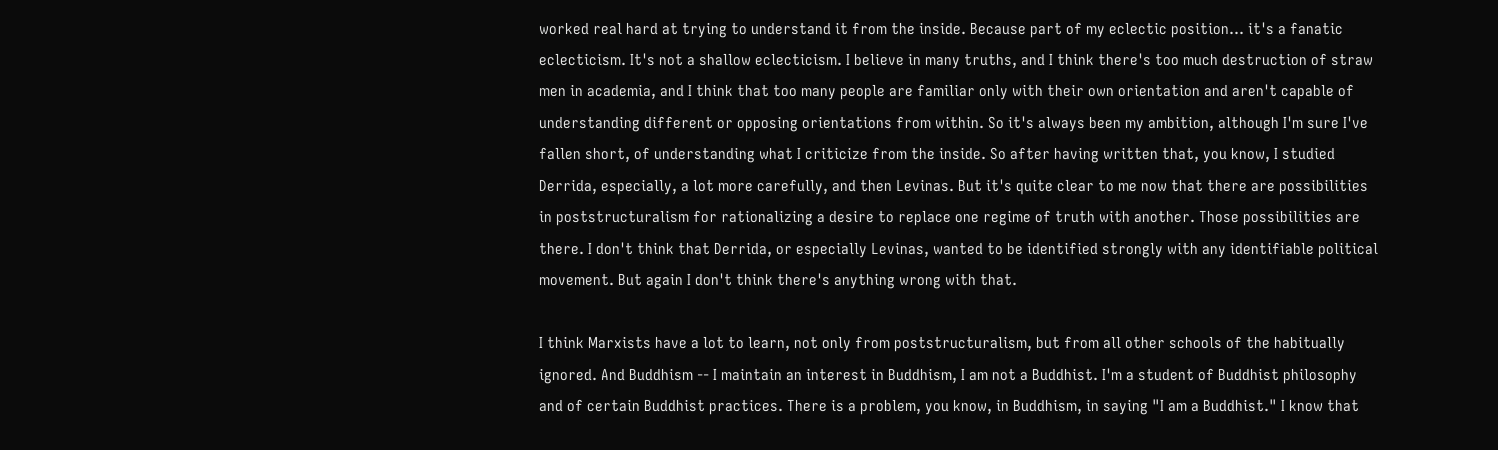worked real hard at trying to understand it from the inside. Because part of my eclectic position... it's a fanatic eclecticism. It's not a shallow eclecticism. I believe in many truths, and I think there's too much destruction of straw men in academia, and I think that too many people are familiar only with their own orientation and aren't capable of understanding different or opposing orientations from within. So it's always been my ambition, although I'm sure I've fallen short, of understanding what I criticize from the inside. So after having written that, you know, I studied Derrida, especially, a lot more carefully, and then Levinas. But it's quite clear to me now that there are possibilities in poststructuralism for rationalizing a desire to replace one regime of truth with another. Those possibilities are there. I don't think that Derrida, or especially Levinas, wanted to be identified strongly with any identifiable political movement. But again I don't think there's anything wrong with that.

I think Marxists have a lot to learn, not only from poststructuralism, but from all other schools of the habitually ignored. And Buddhism -- I maintain an interest in Buddhism, I am not a Buddhist. I'm a student of Buddhist philosophy and of certain Buddhist practices. There is a problem, you know, in Buddhism, in saying "I am a Buddhist." I know that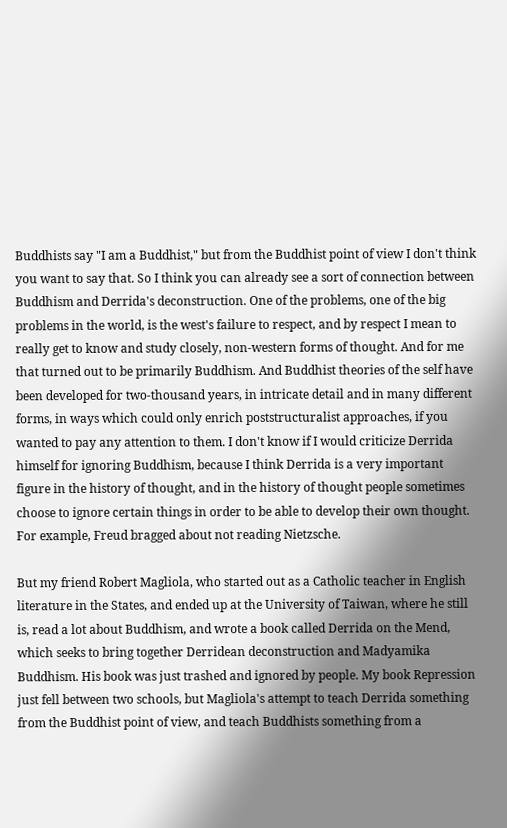Buddhists say "I am a Buddhist," but from the Buddhist point of view I don't think you want to say that. So I think you can already see a sort of connection between Buddhism and Derrida's deconstruction. One of the problems, one of the big problems in the world, is the west's failure to respect, and by respect I mean to really get to know and study closely, non-western forms of thought. And for me that turned out to be primarily Buddhism. And Buddhist theories of the self have been developed for two-thousand years, in intricate detail and in many different forms, in ways which could only enrich poststructuralist approaches, if you wanted to pay any attention to them. I don't know if I would criticize Derrida himself for ignoring Buddhism, because I think Derrida is a very important figure in the history of thought, and in the history of thought people sometimes choose to ignore certain things in order to be able to develop their own thought. For example, Freud bragged about not reading Nietzsche.

But my friend Robert Magliola, who started out as a Catholic teacher in English literature in the States, and ended up at the University of Taiwan, where he still is, read a lot about Buddhism, and wrote a book called Derrida on the Mend, which seeks to bring together Derridean deconstruction and Madyamika Buddhism. His book was just trashed and ignored by people. My book Repression just fell between two schools, but Magliola's attempt to teach Derrida something from the Buddhist point of view, and teach Buddhists something from a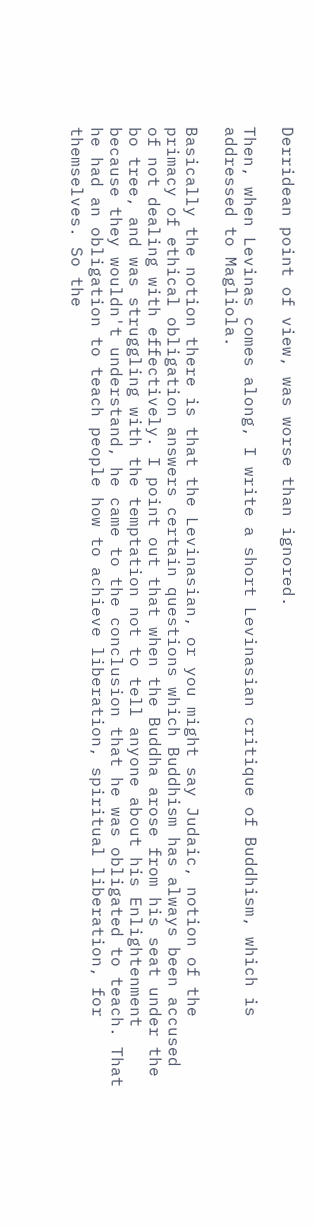Derridean point of view, was worse than ignored.

Then, when Levinas comes along, I write a short Levinasian critique of Buddhism, which is addressed to Magliola.

Basically the notion there is that the Levinasian, or you might say Judaic, notion of the primacy of ethical obligation answers certain questions which Buddhism has always been accused of not dealing with effectively. I point out that when the Buddha arose from his seat under the bo tree, and was struggling with the temptation not to tell anyone about his Enlightenment because they wouldn't understand, he came to the conclusion that he was obligated to teach. That he had an obligation to teach people how to achieve liberation, spiritual liberation, for themselves. So the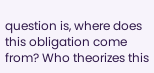question is, where does this obligation come from? Who theorizes this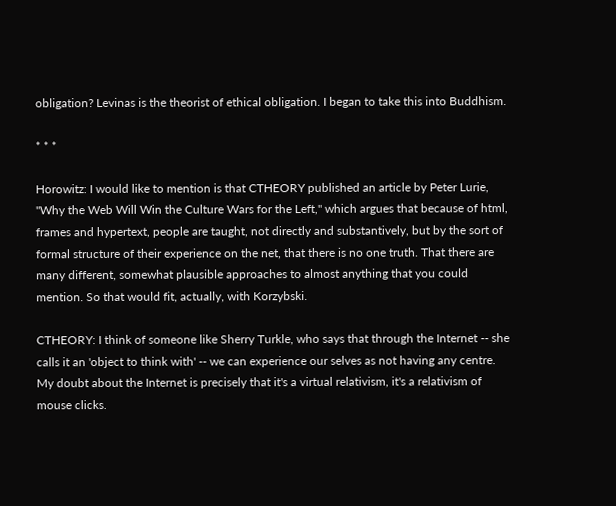obligation? Levinas is the theorist of ethical obligation. I began to take this into Buddhism.

* * *

Horowitz: I would like to mention is that CTHEORY published an article by Peter Lurie, "Why the Web Will Win the Culture Wars for the Left," which argues that because of html, frames and hypertext, people are taught, not directly and substantively, but by the sort of formal structure of their experience on the net, that there is no one truth. That there are many different, somewhat plausible approaches to almost anything that you could mention. So that would fit, actually, with Korzybski.

CTHEORY: I think of someone like Sherry Turkle, who says that through the Internet -- she calls it an 'object to think with' -- we can experience our selves as not having any centre. My doubt about the Internet is precisely that it's a virtual relativism, it's a relativism of mouse clicks.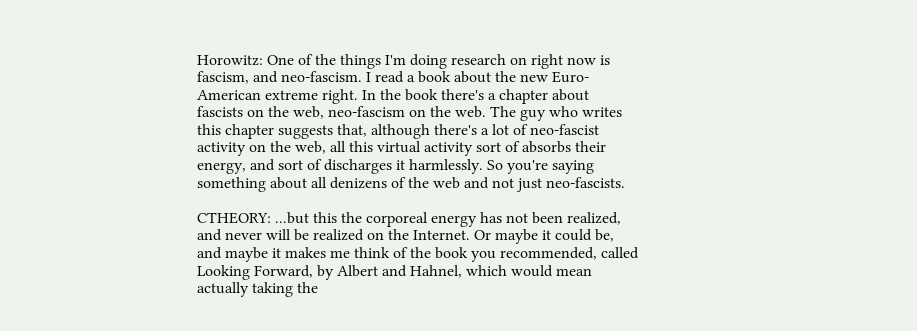Horowitz: One of the things I'm doing research on right now is fascism, and neo-fascism. I read a book about the new Euro-American extreme right. In the book there's a chapter about fascists on the web, neo-fascism on the web. The guy who writes this chapter suggests that, although there's a lot of neo-fascist activity on the web, all this virtual activity sort of absorbs their energy, and sort of discharges it harmlessly. So you're saying something about all denizens of the web and not just neo-fascists.

CTHEORY: ...but this the corporeal energy has not been realized, and never will be realized on the Internet. Or maybe it could be, and maybe it makes me think of the book you recommended, called Looking Forward, by Albert and Hahnel, which would mean actually taking the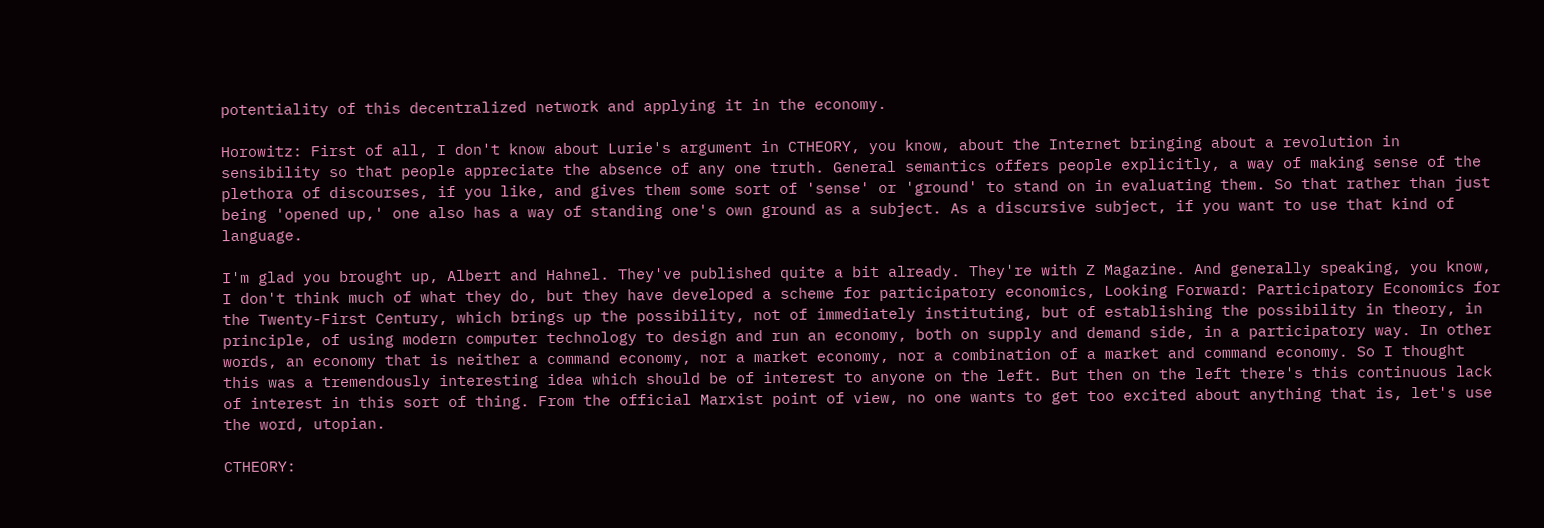potentiality of this decentralized network and applying it in the economy.

Horowitz: First of all, I don't know about Lurie's argument in CTHEORY, you know, about the Internet bringing about a revolution in sensibility so that people appreciate the absence of any one truth. General semantics offers people explicitly, a way of making sense of the plethora of discourses, if you like, and gives them some sort of 'sense' or 'ground' to stand on in evaluating them. So that rather than just being 'opened up,' one also has a way of standing one's own ground as a subject. As a discursive subject, if you want to use that kind of language.

I'm glad you brought up, Albert and Hahnel. They've published quite a bit already. They're with Z Magazine. And generally speaking, you know, I don't think much of what they do, but they have developed a scheme for participatory economics, Looking Forward: Participatory Economics for the Twenty-First Century, which brings up the possibility, not of immediately instituting, but of establishing the possibility in theory, in principle, of using modern computer technology to design and run an economy, both on supply and demand side, in a participatory way. In other words, an economy that is neither a command economy, nor a market economy, nor a combination of a market and command economy. So I thought this was a tremendously interesting idea which should be of interest to anyone on the left. But then on the left there's this continuous lack of interest in this sort of thing. From the official Marxist point of view, no one wants to get too excited about anything that is, let's use the word, utopian.

CTHEORY: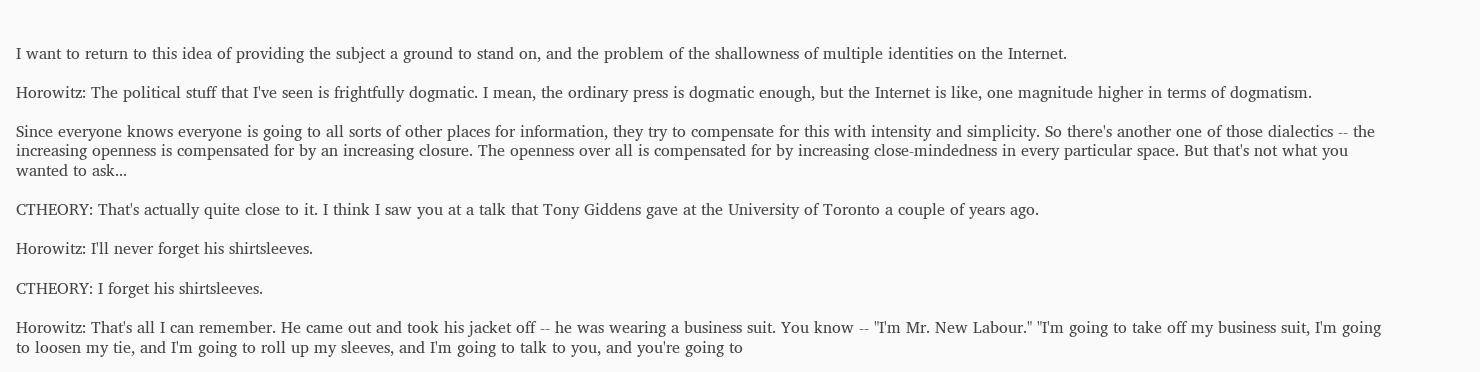I want to return to this idea of providing the subject a ground to stand on, and the problem of the shallowness of multiple identities on the Internet.

Horowitz: The political stuff that I've seen is frightfully dogmatic. I mean, the ordinary press is dogmatic enough, but the Internet is like, one magnitude higher in terms of dogmatism.

Since everyone knows everyone is going to all sorts of other places for information, they try to compensate for this with intensity and simplicity. So there's another one of those dialectics -- the increasing openness is compensated for by an increasing closure. The openness over all is compensated for by increasing close-mindedness in every particular space. But that's not what you wanted to ask...

CTHEORY: That's actually quite close to it. I think I saw you at a talk that Tony Giddens gave at the University of Toronto a couple of years ago.

Horowitz: I'll never forget his shirtsleeves.

CTHEORY: I forget his shirtsleeves.

Horowitz: That's all I can remember. He came out and took his jacket off -- he was wearing a business suit. You know -- "I'm Mr. New Labour." "I'm going to take off my business suit, I'm going to loosen my tie, and I'm going to roll up my sleeves, and I'm going to talk to you, and you're going to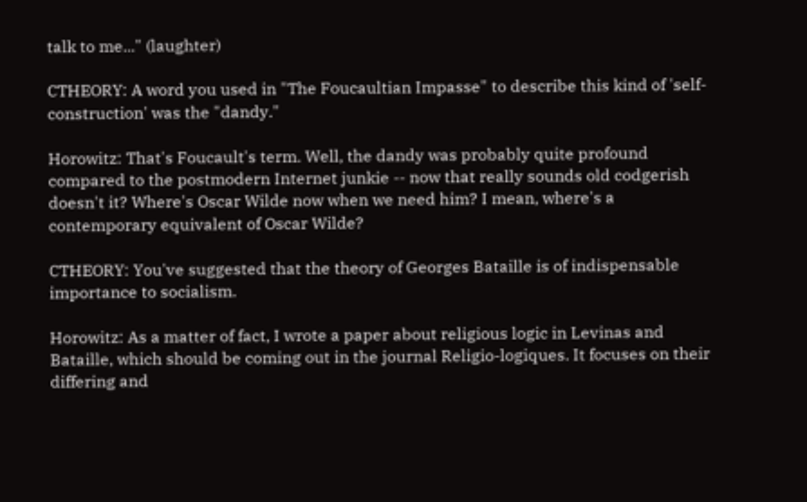talk to me..." (laughter)

CTHEORY: A word you used in "The Foucaultian Impasse" to describe this kind of 'self-construction' was the "dandy."

Horowitz: That's Foucault's term. Well, the dandy was probably quite profound compared to the postmodern Internet junkie -- now that really sounds old codgerish doesn't it? Where's Oscar Wilde now when we need him? I mean, where's a contemporary equivalent of Oscar Wilde?

CTHEORY: You've suggested that the theory of Georges Bataille is of indispensable importance to socialism.

Horowitz: As a matter of fact, I wrote a paper about religious logic in Levinas and Bataille, which should be coming out in the journal Religio-logiques. It focuses on their differing and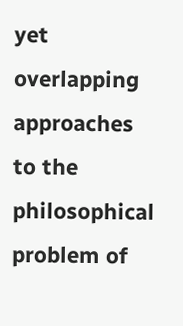yet overlapping approaches to the philosophical problem of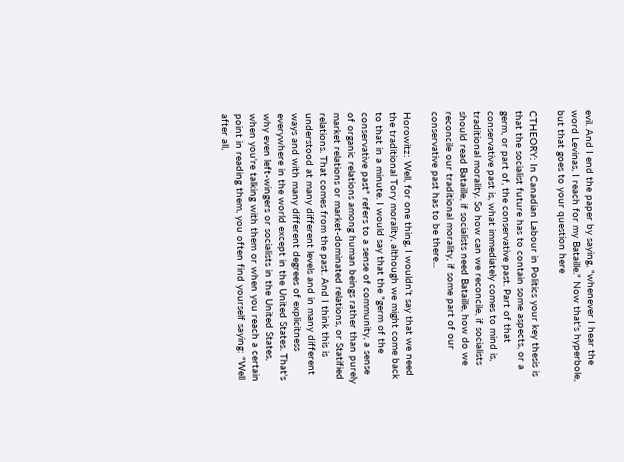evil. And I end the paper by saying, "whenever I hear the word Levinas, I reach for my Bataille." Now that's hyperbole, but that goes to your question here

CTHEORY: In Canadian Labour in Politics your key thesis is that the socialist future has to contain some aspects, or a germ, or part of, the conservative past. Part of that conservative past is, what immediately comes to mind is, traditional morality. So how can we reconcile, if socialists should read Bataille, if socialists need Bataille, how do we reconcile our traditional morality, if some part of our conservative past has to be there...

Horowitz: Well, for one thing, I wouldn't say that we need the traditional Tory morality, although we might come back to that in a minute. I would say that the "germ of the conservative past" refers to a sense of community, a sense of organic relations among human beings rather than purely market relations or market-dominated relations, or Statified relations. That comes from the past. And I think this is understood at many different levels and in many different ways and with many different degrees of explicitness everywhere in the world except in the United States. That's why even left-wingers or socialists in the United States, when you're talking with them or when you reach a certain point in reading them, you often find yourself saying: "Well after all,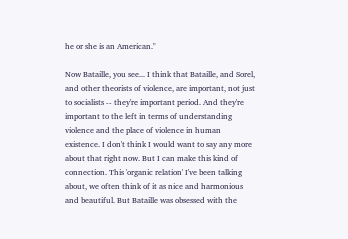he or she is an American."

Now Bataille, you see... I think that Bataille, and Sorel, and other theorists of violence, are important, not just to socialists -- they're important period. And they're important to the left in terms of understanding violence and the place of violence in human existence. I don't think I would want to say any more about that right now. But I can make this kind of connection. This 'organic relation' I've been talking about, we often think of it as nice and harmonious and beautiful. But Bataille was obsessed with the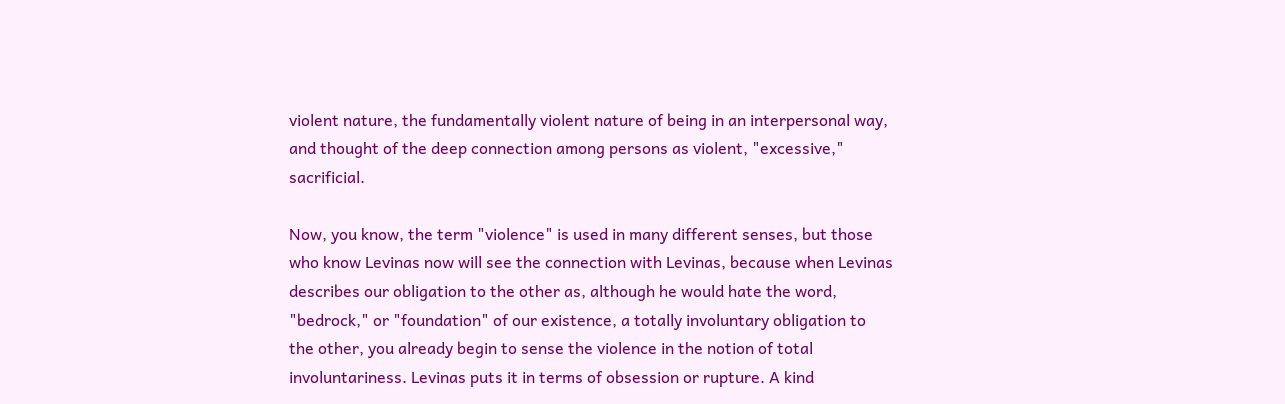violent nature, the fundamentally violent nature of being in an interpersonal way, and thought of the deep connection among persons as violent, "excessive," sacrificial.

Now, you know, the term "violence" is used in many different senses, but those who know Levinas now will see the connection with Levinas, because when Levinas describes our obligation to the other as, although he would hate the word, "bedrock," or "foundation" of our existence, a totally involuntary obligation to the other, you already begin to sense the violence in the notion of total involuntariness. Levinas puts it in terms of obsession or rupture. A kind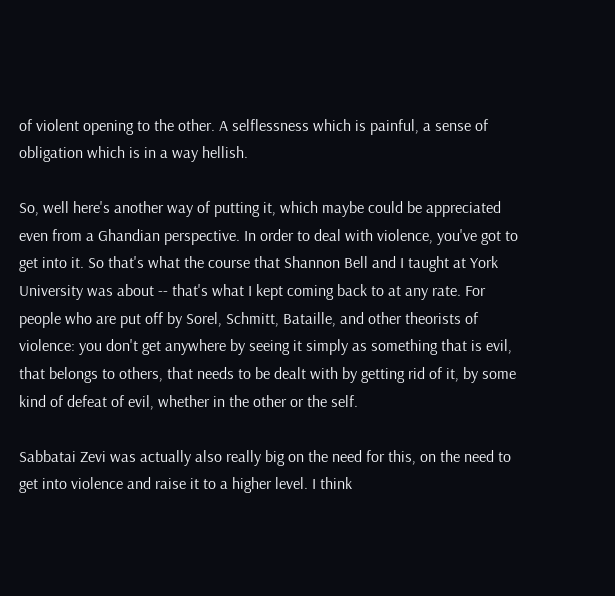of violent opening to the other. A selflessness which is painful, a sense of obligation which is in a way hellish.

So, well here's another way of putting it, which maybe could be appreciated even from a Ghandian perspective. In order to deal with violence, you've got to get into it. So that's what the course that Shannon Bell and I taught at York University was about -- that's what I kept coming back to at any rate. For people who are put off by Sorel, Schmitt, Bataille, and other theorists of violence: you don't get anywhere by seeing it simply as something that is evil, that belongs to others, that needs to be dealt with by getting rid of it, by some kind of defeat of evil, whether in the other or the self.

Sabbatai Zevi was actually also really big on the need for this, on the need to get into violence and raise it to a higher level. I think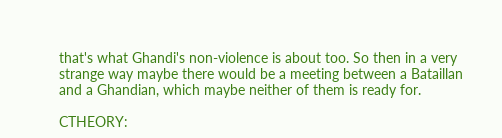that's what Ghandi's non-violence is about too. So then in a very strange way maybe there would be a meeting between a Bataillan and a Ghandian, which maybe neither of them is ready for.

CTHEORY: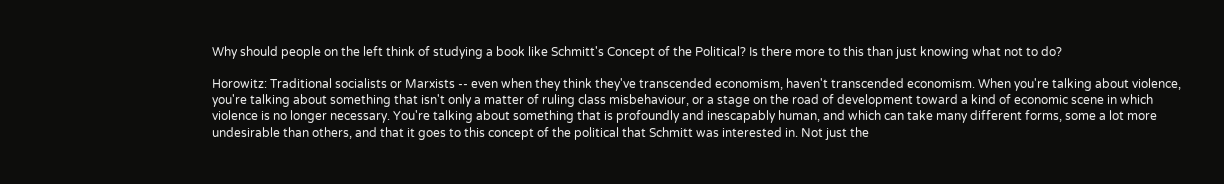Why should people on the left think of studying a book like Schmitt's Concept of the Political? Is there more to this than just knowing what not to do?

Horowitz: Traditional socialists or Marxists -- even when they think they've transcended economism, haven't transcended economism. When you're talking about violence, you're talking about something that isn't only a matter of ruling class misbehaviour, or a stage on the road of development toward a kind of economic scene in which violence is no longer necessary. You're talking about something that is profoundly and inescapably human, and which can take many different forms, some a lot more undesirable than others, and that it goes to this concept of the political that Schmitt was interested in. Not just the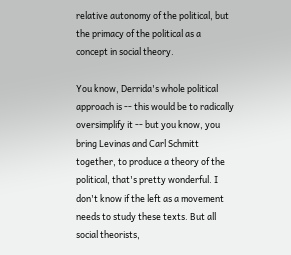relative autonomy of the political, but the primacy of the political as a concept in social theory.

You know, Derrida's whole political approach is -- this would be to radically oversimplify it -- but you know, you bring Levinas and Carl Schmitt together, to produce a theory of the political, that's pretty wonderful. I don't know if the left as a movement needs to study these texts. But all social theorists,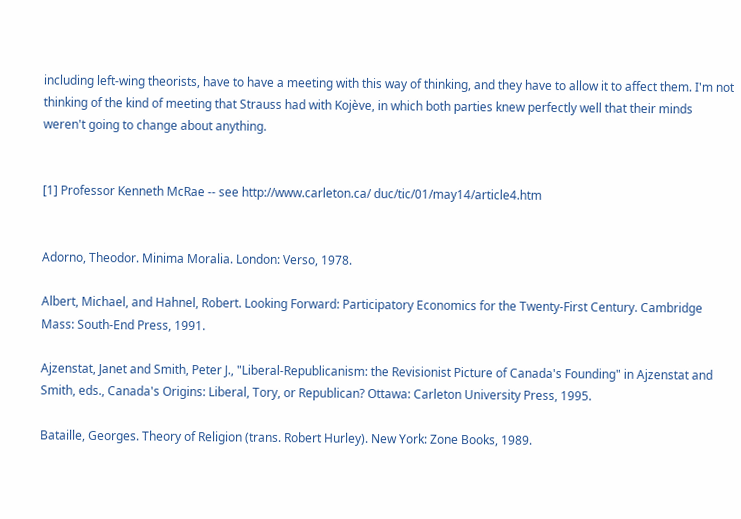including left-wing theorists, have to have a meeting with this way of thinking, and they have to allow it to affect them. I'm not thinking of the kind of meeting that Strauss had with Kojève, in which both parties knew perfectly well that their minds weren't going to change about anything.


[1] Professor Kenneth McRae -- see http://www.carleton.ca/ duc/tic/01/may14/article4.htm


Adorno, Theodor. Minima Moralia. London: Verso, 1978.

Albert, Michael, and Hahnel, Robert. Looking Forward: Participatory Economics for the Twenty-First Century. Cambridge Mass: South-End Press, 1991.

Ajzenstat, Janet and Smith, Peter J., "Liberal-Republicanism: the Revisionist Picture of Canada's Founding" in Ajzenstat and Smith, eds., Canada's Origins: Liberal, Tory, or Republican? Ottawa: Carleton University Press, 1995.

Bataille, Georges. Theory of Religion (trans. Robert Hurley). New York: Zone Books, 1989.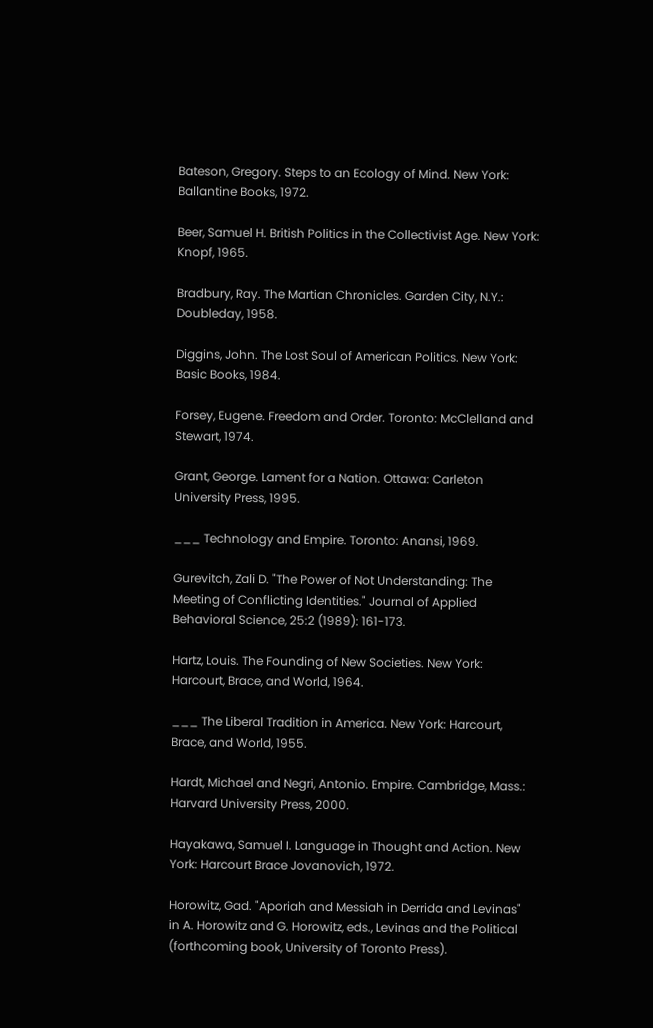Bateson, Gregory. Steps to an Ecology of Mind. New York: Ballantine Books, 1972.

Beer, Samuel H. British Politics in the Collectivist Age. New York: Knopf, 1965.

Bradbury, Ray. The Martian Chronicles. Garden City, N.Y.: Doubleday, 1958.

Diggins, John. The Lost Soul of American Politics. New York: Basic Books, 1984.

Forsey, Eugene. Freedom and Order. Toronto: McClelland and Stewart, 1974.

Grant, George. Lament for a Nation. Ottawa: Carleton University Press, 1995.

___ Technology and Empire. Toronto: Anansi, 1969.

Gurevitch, Zali D. "The Power of Not Understanding: The Meeting of Conflicting Identities." Journal of Applied Behavioral Science, 25:2 (1989): 161-173.

Hartz, Louis. The Founding of New Societies. New York: Harcourt, Brace, and World, 1964.

___ The Liberal Tradition in America. New York: Harcourt, Brace, and World, 1955.

Hardt, Michael and Negri, Antonio. Empire. Cambridge, Mass.: Harvard University Press, 2000.

Hayakawa, Samuel I. Language in Thought and Action. New York: Harcourt Brace Jovanovich, 1972.

Horowitz, Gad. "Aporiah and Messiah in Derrida and Levinas" in A. Horowitz and G. Horowitz, eds., Levinas and the Political (forthcoming book, University of Toronto Press).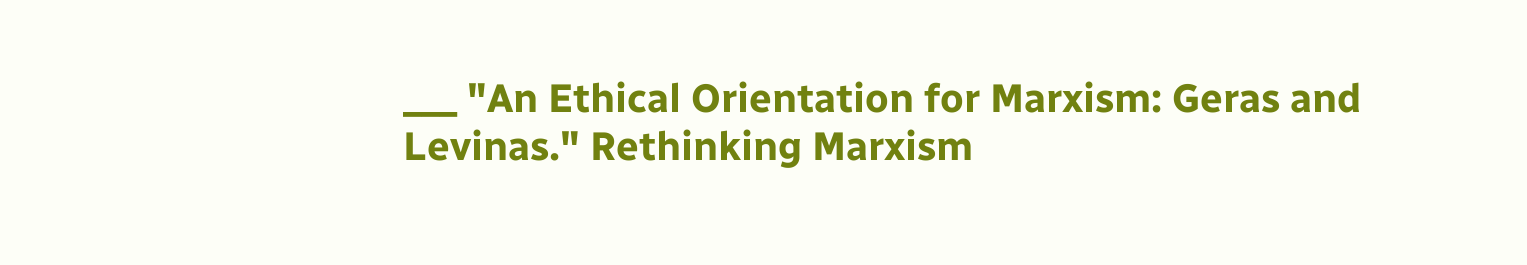___ "An Ethical Orientation for Marxism: Geras and Levinas." Rethinking Marxism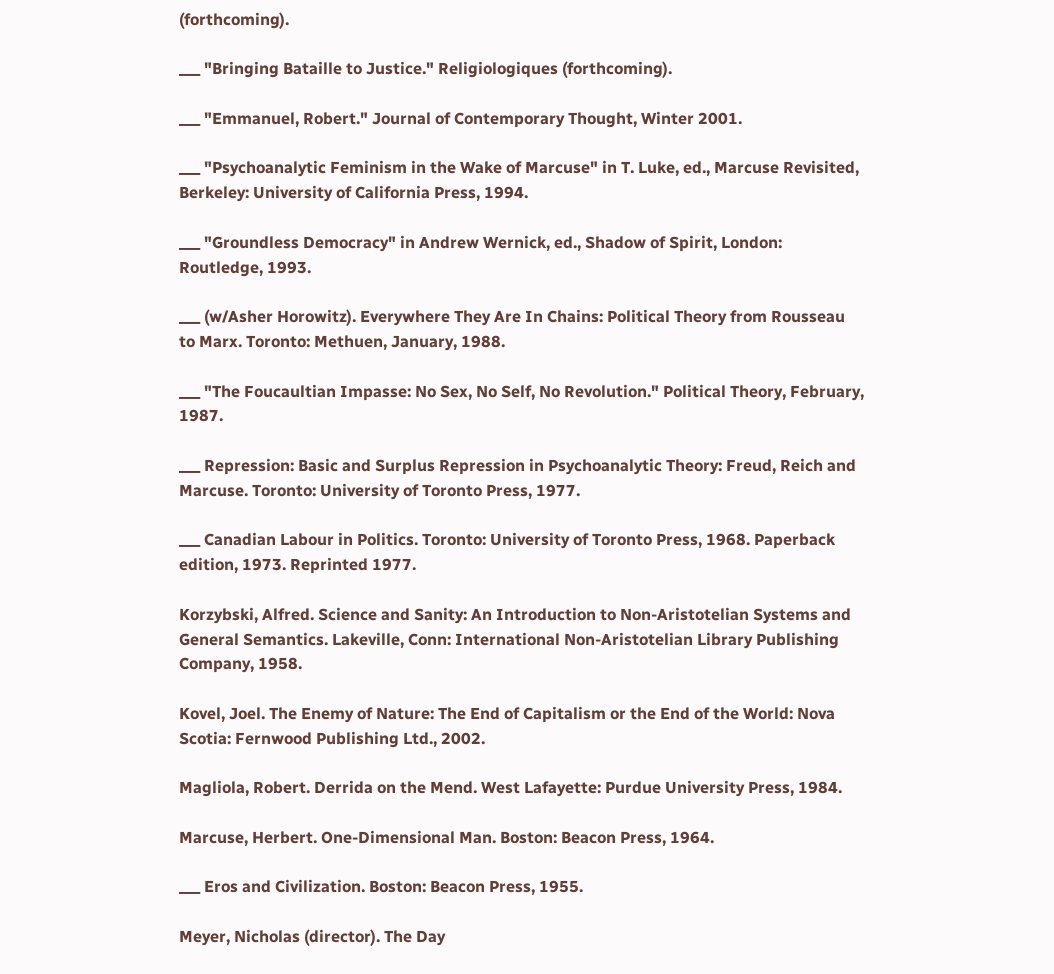(forthcoming).

___ "Bringing Bataille to Justice." Religiologiques (forthcoming).

___ "Emmanuel, Robert." Journal of Contemporary Thought, Winter 2001.

___ "Psychoanalytic Feminism in the Wake of Marcuse" in T. Luke, ed., Marcuse Revisited, Berkeley: University of California Press, 1994.

___ "Groundless Democracy" in Andrew Wernick, ed., Shadow of Spirit, London: Routledge, 1993.

___ (w/Asher Horowitz). Everywhere They Are In Chains: Political Theory from Rousseau to Marx. Toronto: Methuen, January, 1988.

___ "The Foucaultian Impasse: No Sex, No Self, No Revolution." Political Theory, February, 1987.

___ Repression: Basic and Surplus Repression in Psychoanalytic Theory: Freud, Reich and Marcuse. Toronto: University of Toronto Press, 1977.

___ Canadian Labour in Politics. Toronto: University of Toronto Press, 1968. Paperback edition, 1973. Reprinted 1977.

Korzybski, Alfred. Science and Sanity: An Introduction to Non-Aristotelian Systems and General Semantics. Lakeville, Conn: International Non-Aristotelian Library Publishing Company, 1958.

Kovel, Joel. The Enemy of Nature: The End of Capitalism or the End of the World: Nova Scotia: Fernwood Publishing Ltd., 2002.

Magliola, Robert. Derrida on the Mend. West Lafayette: Purdue University Press, 1984.

Marcuse, Herbert. One-Dimensional Man. Boston: Beacon Press, 1964.

___ Eros and Civilization. Boston: Beacon Press, 1955.

Meyer, Nicholas (director). The Day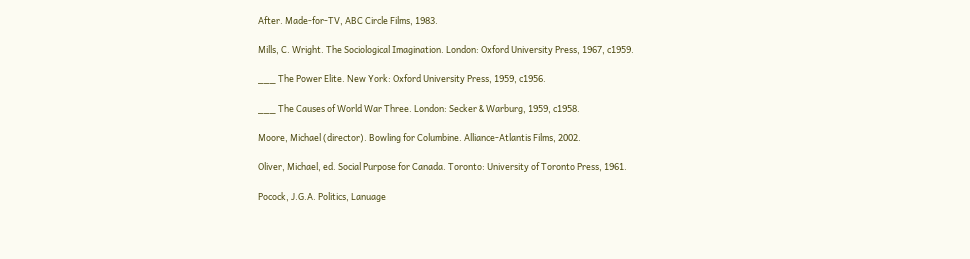After. Made-for-TV, ABC Circle Films, 1983.

Mills, C. Wright. The Sociological Imagination. London: Oxford University Press, 1967, c1959.

___ The Power Elite. New York: Oxford University Press, 1959, c1956.

___ The Causes of World War Three. London: Secker & Warburg, 1959, c1958.

Moore, Michael (director). Bowling for Columbine. Alliance-Atlantis Films, 2002.

Oliver, Michael, ed. Social Purpose for Canada. Toronto: University of Toronto Press, 1961.

Pocock, J.G.A. Politics, Lanuage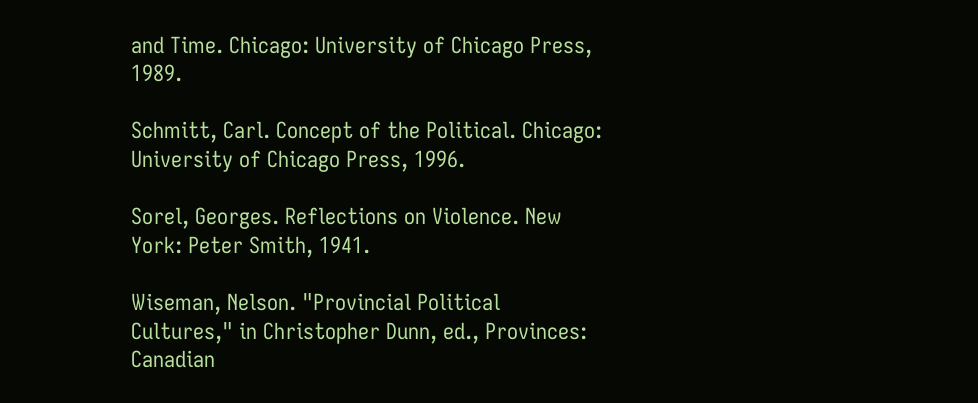and Time. Chicago: University of Chicago Press, 1989.

Schmitt, Carl. Concept of the Political. Chicago: University of Chicago Press, 1996.

Sorel, Georges. Reflections on Violence. New York: Peter Smith, 1941.

Wiseman, Nelson. "Provincial Political Cultures," in Christopher Dunn, ed., Provinces: Canadian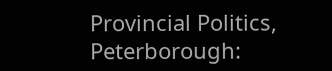Provincial Politics, Peterborough: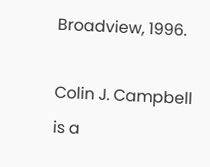Broadview, 1996.

Colin J. Campbell is a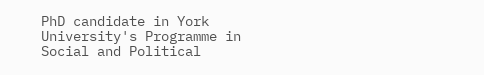PhD candidate in York University's Programme in Social and Political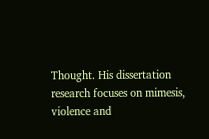Thought. His dissertation research focuses on mimesis, violence and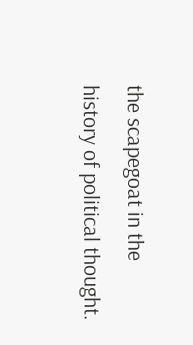the scapegoat in the history of political thought.